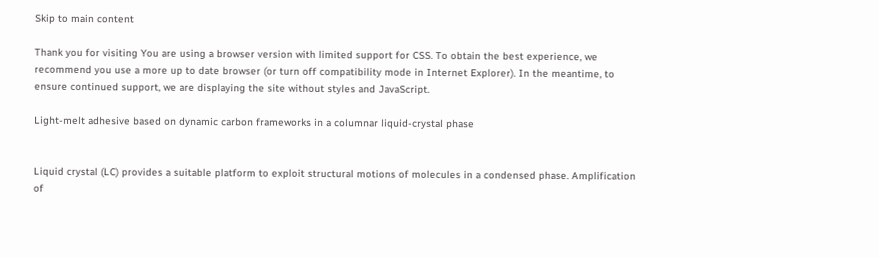Skip to main content

Thank you for visiting You are using a browser version with limited support for CSS. To obtain the best experience, we recommend you use a more up to date browser (or turn off compatibility mode in Internet Explorer). In the meantime, to ensure continued support, we are displaying the site without styles and JavaScript.

Light-melt adhesive based on dynamic carbon frameworks in a columnar liquid-crystal phase


Liquid crystal (LC) provides a suitable platform to exploit structural motions of molecules in a condensed phase. Amplification of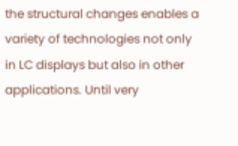the structural changes enables a variety of technologies not only in LC displays but also in other applications. Until very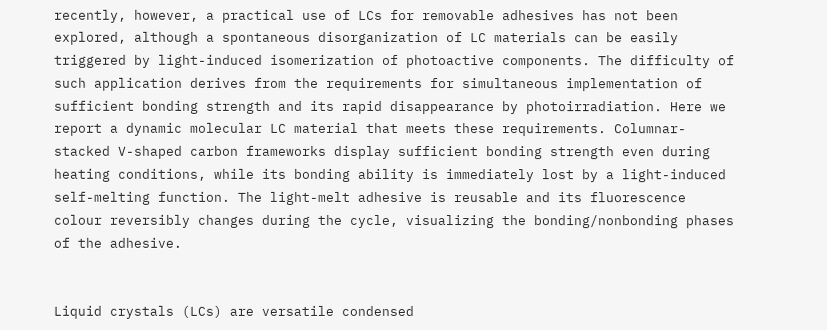recently, however, a practical use of LCs for removable adhesives has not been explored, although a spontaneous disorganization of LC materials can be easily triggered by light-induced isomerization of photoactive components. The difficulty of such application derives from the requirements for simultaneous implementation of sufficient bonding strength and its rapid disappearance by photoirradiation. Here we report a dynamic molecular LC material that meets these requirements. Columnar-stacked V-shaped carbon frameworks display sufficient bonding strength even during heating conditions, while its bonding ability is immediately lost by a light-induced self-melting function. The light-melt adhesive is reusable and its fluorescence colour reversibly changes during the cycle, visualizing the bonding/nonbonding phases of the adhesive.


Liquid crystals (LCs) are versatile condensed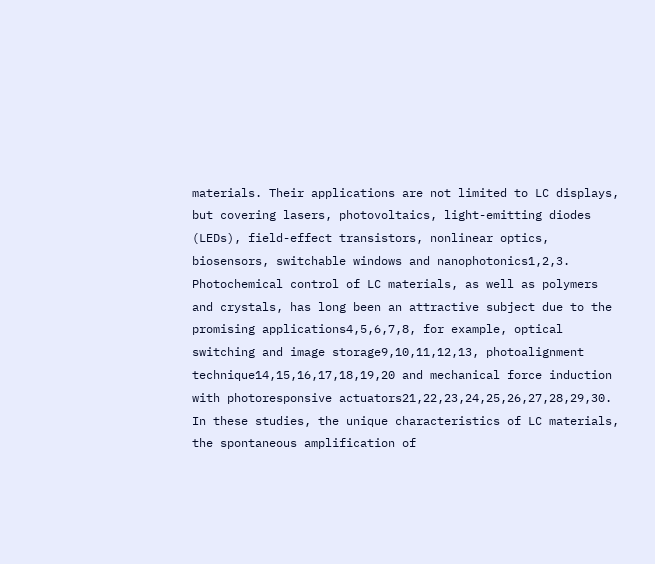materials. Their applications are not limited to LC displays, but covering lasers, photovoltaics, light-emitting diodes (LEDs), field-effect transistors, nonlinear optics, biosensors, switchable windows and nanophotonics1,2,3. Photochemical control of LC materials, as well as polymers and crystals, has long been an attractive subject due to the promising applications4,5,6,7,8, for example, optical switching and image storage9,10,11,12,13, photoalignment technique14,15,16,17,18,19,20 and mechanical force induction with photoresponsive actuators21,22,23,24,25,26,27,28,29,30. In these studies, the unique characteristics of LC materials, the spontaneous amplification of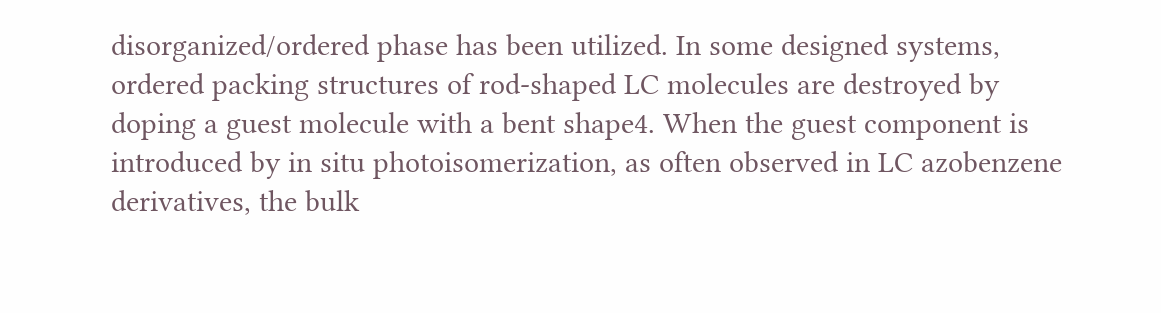disorganized/ordered phase has been utilized. In some designed systems, ordered packing structures of rod-shaped LC molecules are destroyed by doping a guest molecule with a bent shape4. When the guest component is introduced by in situ photoisomerization, as often observed in LC azobenzene derivatives, the bulk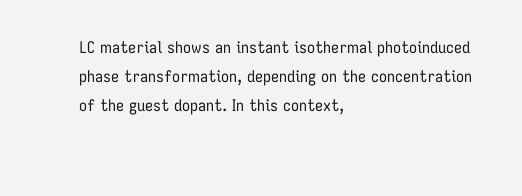LC material shows an instant isothermal photoinduced phase transformation, depending on the concentration of the guest dopant. In this context,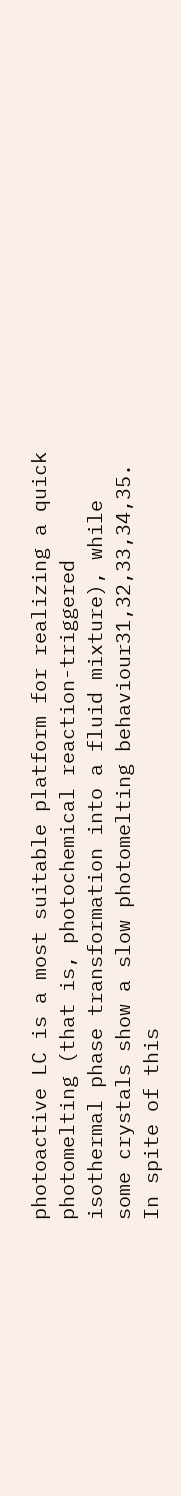photoactive LC is a most suitable platform for realizing a quick photomelting (that is, photochemical reaction-triggered isothermal phase transformation into a fluid mixture), while some crystals show a slow photomelting behaviour31,32,33,34,35. In spite of this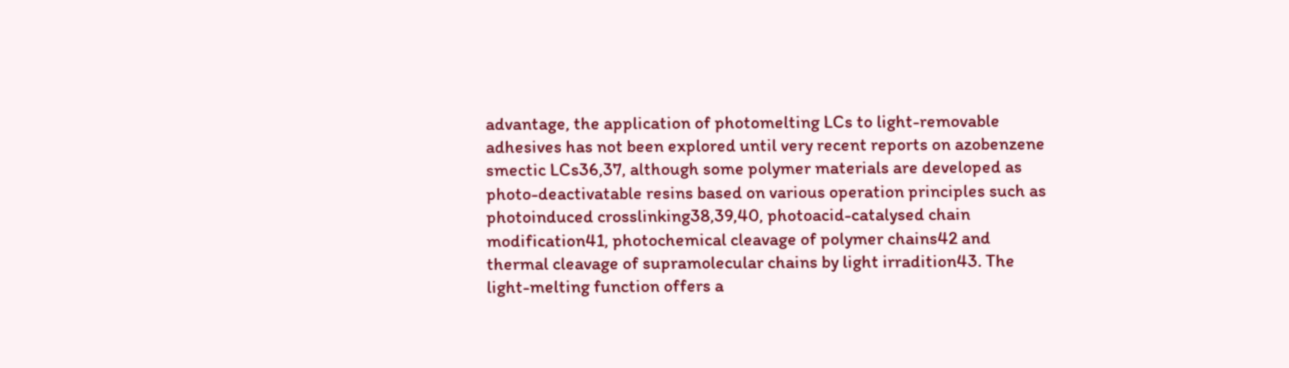advantage, the application of photomelting LCs to light-removable adhesives has not been explored until very recent reports on azobenzene smectic LCs36,37, although some polymer materials are developed as photo-deactivatable resins based on various operation principles such as photoinduced crosslinking38,39,40, photoacid-catalysed chain modification41, photochemical cleavage of polymer chains42 and thermal cleavage of supramolecular chains by light irradition43. The light-melting function offers a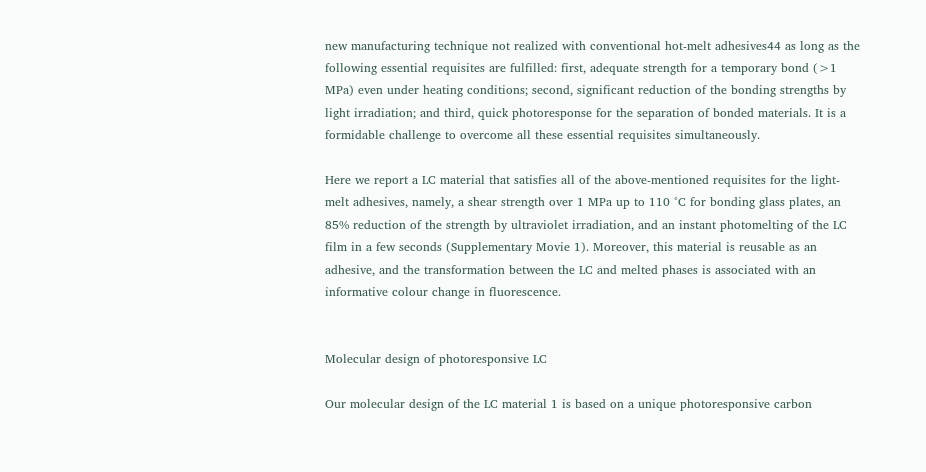new manufacturing technique not realized with conventional hot-melt adhesives44 as long as the following essential requisites are fulfilled: first, adequate strength for a temporary bond (>1 MPa) even under heating conditions; second, significant reduction of the bonding strengths by light irradiation; and third, quick photoresponse for the separation of bonded materials. It is a formidable challenge to overcome all these essential requisites simultaneously.

Here we report a LC material that satisfies all of the above-mentioned requisites for the light-melt adhesives, namely, a shear strength over 1 MPa up to 110 °C for bonding glass plates, an 85% reduction of the strength by ultraviolet irradiation, and an instant photomelting of the LC film in a few seconds (Supplementary Movie 1). Moreover, this material is reusable as an adhesive, and the transformation between the LC and melted phases is associated with an informative colour change in fluorescence.


Molecular design of photoresponsive LC

Our molecular design of the LC material 1 is based on a unique photoresponsive carbon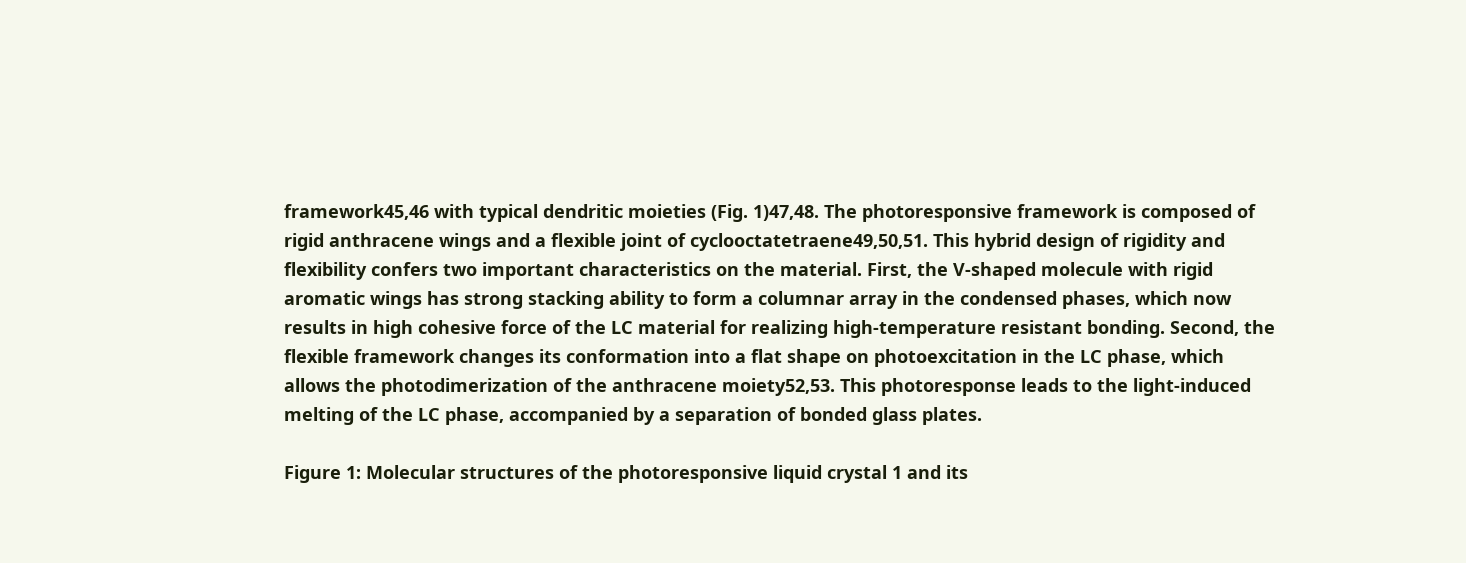framework45,46 with typical dendritic moieties (Fig. 1)47,48. The photoresponsive framework is composed of rigid anthracene wings and a flexible joint of cyclooctatetraene49,50,51. This hybrid design of rigidity and flexibility confers two important characteristics on the material. First, the V-shaped molecule with rigid aromatic wings has strong stacking ability to form a columnar array in the condensed phases, which now results in high cohesive force of the LC material for realizing high-temperature resistant bonding. Second, the flexible framework changes its conformation into a flat shape on photoexcitation in the LC phase, which allows the photodimerization of the anthracene moiety52,53. This photoresponse leads to the light-induced melting of the LC phase, accompanied by a separation of bonded glass plates.

Figure 1: Molecular structures of the photoresponsive liquid crystal 1 and its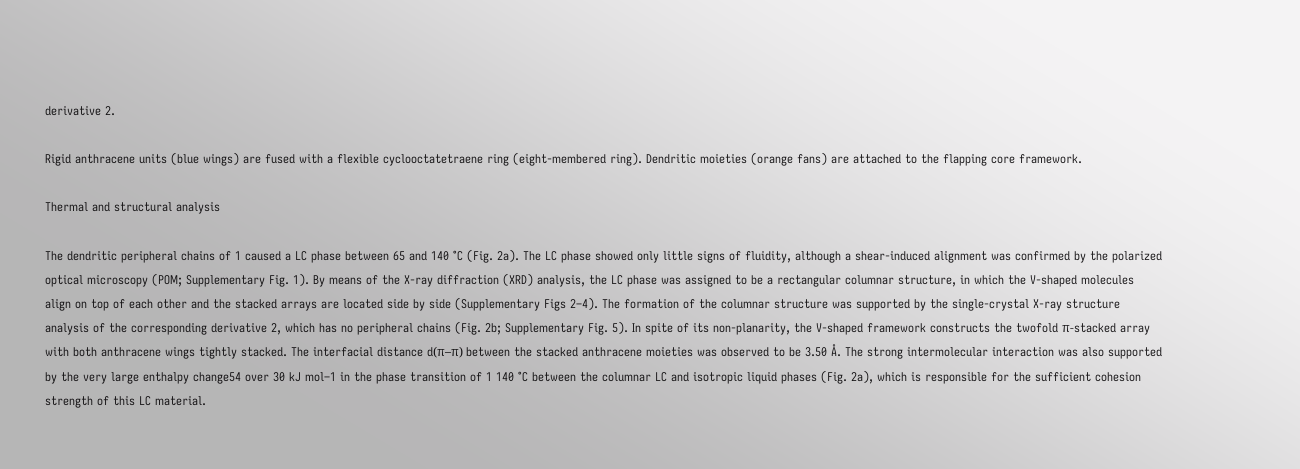derivative 2.

Rigid anthracene units (blue wings) are fused with a flexible cyclooctatetraene ring (eight-membered ring). Dendritic moieties (orange fans) are attached to the flapping core framework.

Thermal and structural analysis

The dendritic peripheral chains of 1 caused a LC phase between 65 and 140 °C (Fig. 2a). The LC phase showed only little signs of fluidity, although a shear-induced alignment was confirmed by the polarized optical microscopy (POM; Supplementary Fig. 1). By means of the X-ray diffraction (XRD) analysis, the LC phase was assigned to be a rectangular columnar structure, in which the V-shaped molecules align on top of each other and the stacked arrays are located side by side (Supplementary Figs 2–4). The formation of the columnar structure was supported by the single-crystal X-ray structure analysis of the corresponding derivative 2, which has no peripheral chains (Fig. 2b; Supplementary Fig. 5). In spite of its non-planarity, the V-shaped framework constructs the twofold π-stacked array with both anthracene wings tightly stacked. The interfacial distance d(π–π) between the stacked anthracene moieties was observed to be 3.50 Å. The strong intermolecular interaction was also supported by the very large enthalpy change54 over 30 kJ mol–1 in the phase transition of 1 140 °C between the columnar LC and isotropic liquid phases (Fig. 2a), which is responsible for the sufficient cohesion strength of this LC material.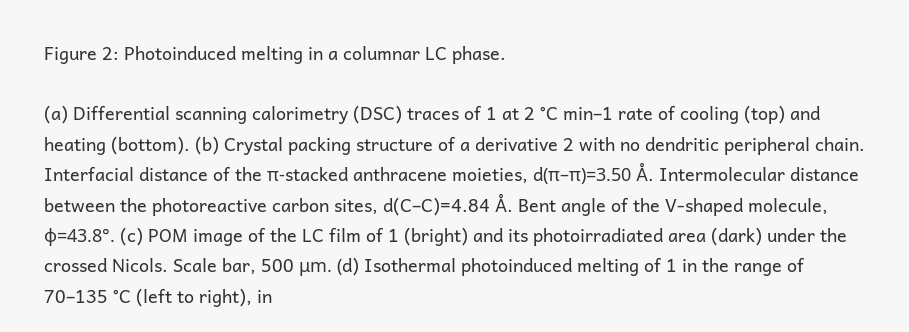Figure 2: Photoinduced melting in a columnar LC phase.

(a) Differential scanning calorimetry (DSC) traces of 1 at 2 °C min–1 rate of cooling (top) and heating (bottom). (b) Crystal packing structure of a derivative 2 with no dendritic peripheral chain. Interfacial distance of the π-stacked anthracene moieties, d(π–π)=3.50 Å. Intermolecular distance between the photoreactive carbon sites, d(C–C)=4.84 Å. Bent angle of the V-shaped molecule, ϕ=43.8°. (c) POM image of the LC film of 1 (bright) and its photoirradiated area (dark) under the crossed Nicols. Scale bar, 500 μm. (d) Isothermal photoinduced melting of 1 in the range of 70–135 °C (left to right), in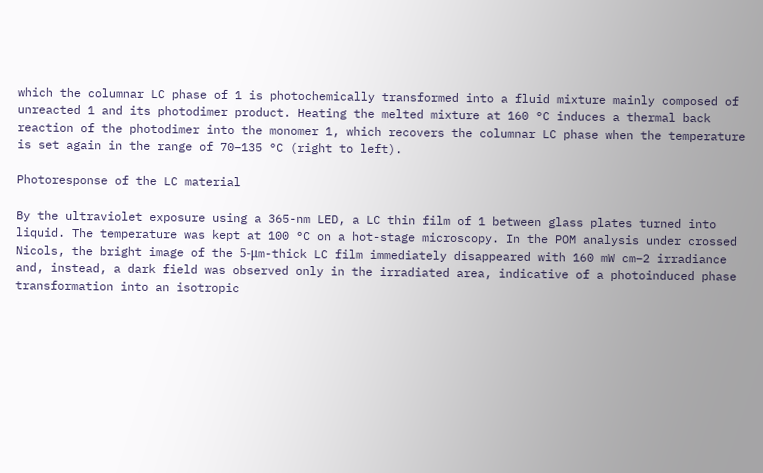which the columnar LC phase of 1 is photochemically transformed into a fluid mixture mainly composed of unreacted 1 and its photodimer product. Heating the melted mixture at 160 °C induces a thermal back reaction of the photodimer into the monomer 1, which recovers the columnar LC phase when the temperature is set again in the range of 70–135 °C (right to left).

Photoresponse of the LC material

By the ultraviolet exposure using a 365-nm LED, a LC thin film of 1 between glass plates turned into liquid. The temperature was kept at 100 °C on a hot-stage microscopy. In the POM analysis under crossed Nicols, the bright image of the 5-μm-thick LC film immediately disappeared with 160 mW cm–2 irradiance and, instead, a dark field was observed only in the irradiated area, indicative of a photoinduced phase transformation into an isotropic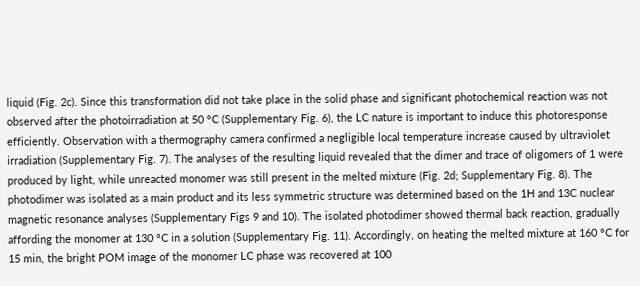liquid (Fig. 2c). Since this transformation did not take place in the solid phase and significant photochemical reaction was not observed after the photoirradiation at 50 °C (Supplementary Fig. 6), the LC nature is important to induce this photoresponse efficiently. Observation with a thermography camera confirmed a negligible local temperature increase caused by ultraviolet irradiation (Supplementary Fig. 7). The analyses of the resulting liquid revealed that the dimer and trace of oligomers of 1 were produced by light, while unreacted monomer was still present in the melted mixture (Fig. 2d; Supplementary Fig. 8). The photodimer was isolated as a main product and its less symmetric structure was determined based on the 1H and 13C nuclear magnetic resonance analyses (Supplementary Figs 9 and 10). The isolated photodimer showed thermal back reaction, gradually affording the monomer at 130 °C in a solution (Supplementary Fig. 11). Accordingly, on heating the melted mixture at 160 °C for 15 min, the bright POM image of the monomer LC phase was recovered at 100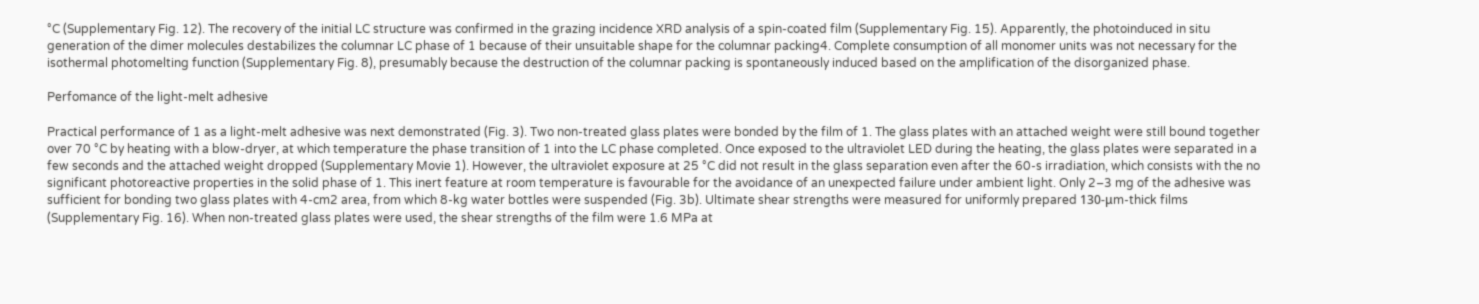°C (Supplementary Fig. 12). The recovery of the initial LC structure was confirmed in the grazing incidence XRD analysis of a spin-coated film (Supplementary Fig. 15). Apparently, the photoinduced in situ generation of the dimer molecules destabilizes the columnar LC phase of 1 because of their unsuitable shape for the columnar packing4. Complete consumption of all monomer units was not necessary for the isothermal photomelting function (Supplementary Fig. 8), presumably because the destruction of the columnar packing is spontaneously induced based on the amplification of the disorganized phase.

Perfomance of the light-melt adhesive

Practical performance of 1 as a light-melt adhesive was next demonstrated (Fig. 3). Two non-treated glass plates were bonded by the film of 1. The glass plates with an attached weight were still bound together over 70 °C by heating with a blow-dryer, at which temperature the phase transition of 1 into the LC phase completed. Once exposed to the ultraviolet LED during the heating, the glass plates were separated in a few seconds and the attached weight dropped (Supplementary Movie 1). However, the ultraviolet exposure at 25 °C did not result in the glass separation even after the 60-s irradiation, which consists with the no significant photoreactive properties in the solid phase of 1. This inert feature at room temperature is favourable for the avoidance of an unexpected failure under ambient light. Only 2–3 mg of the adhesive was sufficient for bonding two glass plates with 4-cm2 area, from which 8-kg water bottles were suspended (Fig. 3b). Ultimate shear strengths were measured for uniformly prepared 130-μm-thick films (Supplementary Fig. 16). When non-treated glass plates were used, the shear strengths of the film were 1.6 MPa at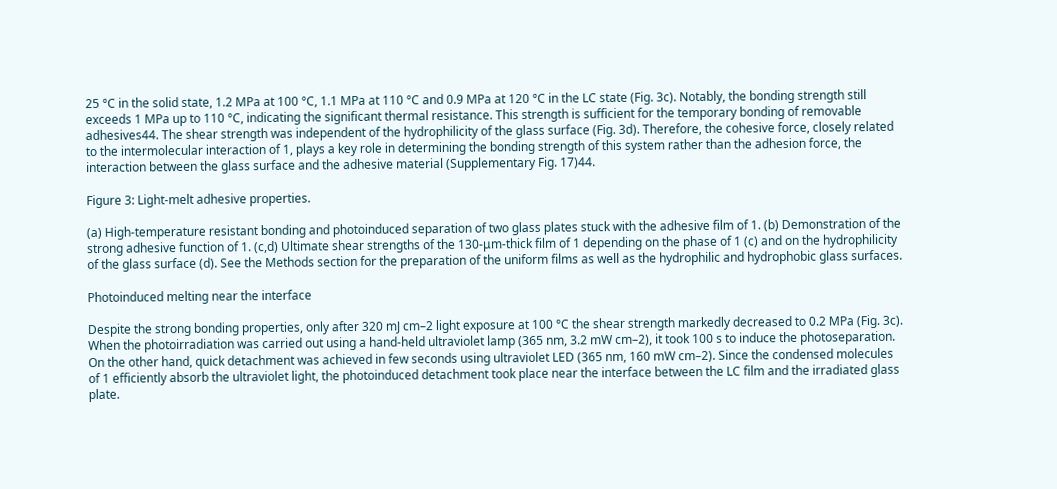25 °C in the solid state, 1.2 MPa at 100 °C, 1.1 MPa at 110 °C and 0.9 MPa at 120 °C in the LC state (Fig. 3c). Notably, the bonding strength still exceeds 1 MPa up to 110 °C, indicating the significant thermal resistance. This strength is sufficient for the temporary bonding of removable adhesives44. The shear strength was independent of the hydrophilicity of the glass surface (Fig. 3d). Therefore, the cohesive force, closely related to the intermolecular interaction of 1, plays a key role in determining the bonding strength of this system rather than the adhesion force, the interaction between the glass surface and the adhesive material (Supplementary Fig. 17)44.

Figure 3: Light-melt adhesive properties.

(a) High-temperature resistant bonding and photoinduced separation of two glass plates stuck with the adhesive film of 1. (b) Demonstration of the strong adhesive function of 1. (c,d) Ultimate shear strengths of the 130-μm-thick film of 1 depending on the phase of 1 (c) and on the hydrophilicity of the glass surface (d). See the Methods section for the preparation of the uniform films as well as the hydrophilic and hydrophobic glass surfaces.

Photoinduced melting near the interface

Despite the strong bonding properties, only after 320 mJ cm–2 light exposure at 100 °C the shear strength markedly decreased to 0.2 MPa (Fig. 3c). When the photoirradiation was carried out using a hand-held ultraviolet lamp (365 nm, 3.2 mW cm–2), it took 100 s to induce the photoseparation. On the other hand, quick detachment was achieved in few seconds using ultraviolet LED (365 nm, 160 mW cm–2). Since the condensed molecules of 1 efficiently absorb the ultraviolet light, the photoinduced detachment took place near the interface between the LC film and the irradiated glass plate.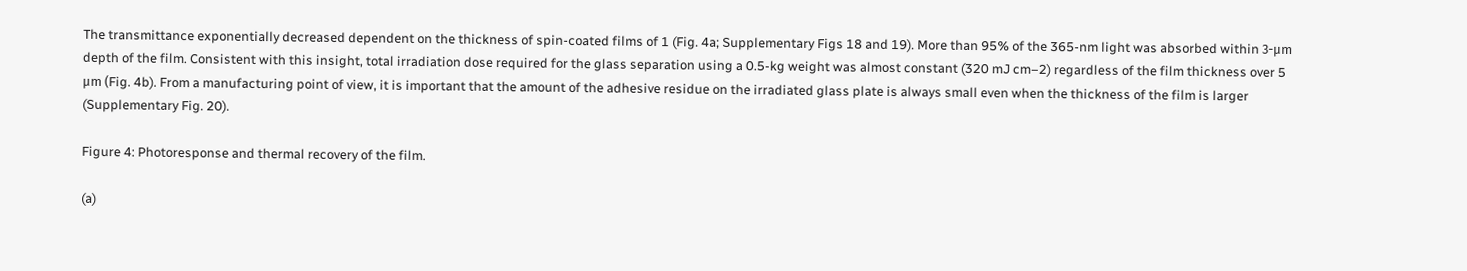The transmittance exponentially decreased dependent on the thickness of spin-coated films of 1 (Fig. 4a; Supplementary Figs 18 and 19). More than 95% of the 365-nm light was absorbed within 3-μm depth of the film. Consistent with this insight, total irradiation dose required for the glass separation using a 0.5-kg weight was almost constant (320 mJ cm–2) regardless of the film thickness over 5 μm (Fig. 4b). From a manufacturing point of view, it is important that the amount of the adhesive residue on the irradiated glass plate is always small even when the thickness of the film is larger (Supplementary Fig. 20).

Figure 4: Photoresponse and thermal recovery of the film.

(a)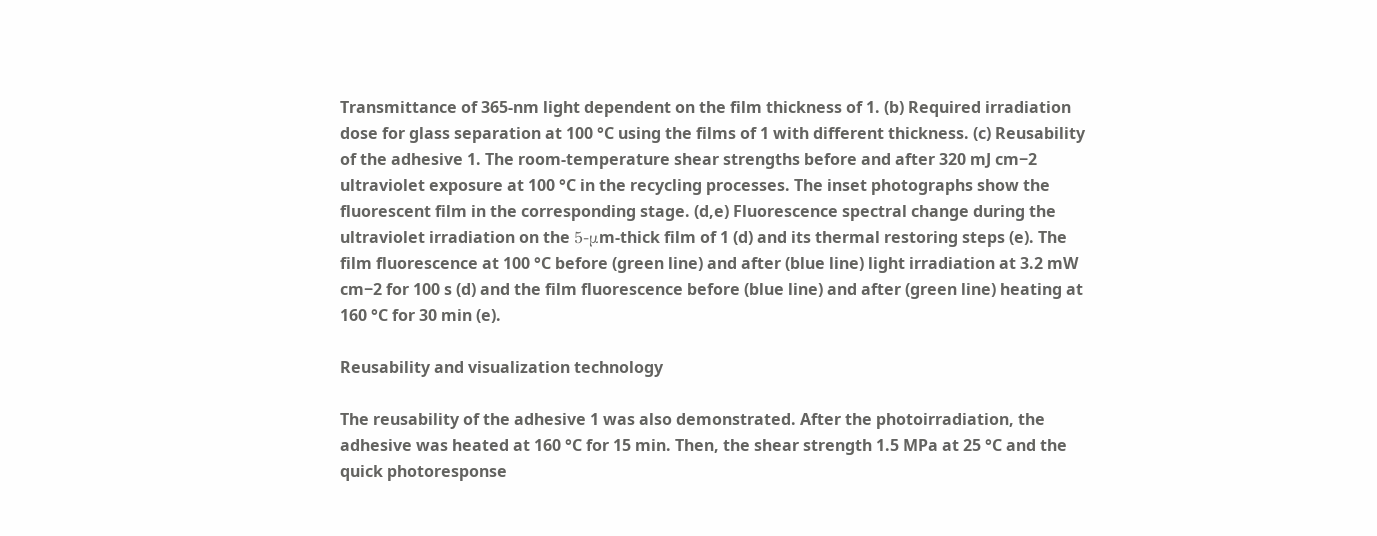Transmittance of 365-nm light dependent on the film thickness of 1. (b) Required irradiation dose for glass separation at 100 °C using the films of 1 with different thickness. (c) Reusability of the adhesive 1. The room-temperature shear strengths before and after 320 mJ cm−2 ultraviolet exposure at 100 °C in the recycling processes. The inset photographs show the fluorescent film in the corresponding stage. (d,e) Fluorescence spectral change during the ultraviolet irradiation on the 5-μm-thick film of 1 (d) and its thermal restoring steps (e). The film fluorescence at 100 °C before (green line) and after (blue line) light irradiation at 3.2 mW cm−2 for 100 s (d) and the film fluorescence before (blue line) and after (green line) heating at 160 °C for 30 min (e).

Reusability and visualization technology

The reusability of the adhesive 1 was also demonstrated. After the photoirradiation, the adhesive was heated at 160 °C for 15 min. Then, the shear strength 1.5 MPa at 25 °C and the quick photoresponse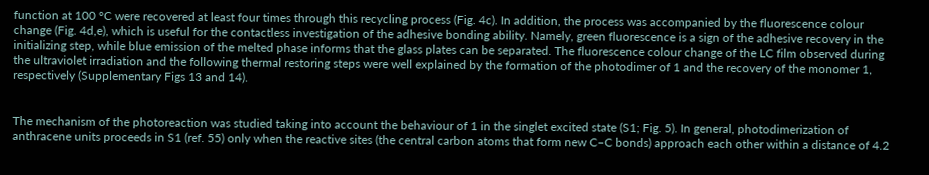function at 100 °C were recovered at least four times through this recycling process (Fig. 4c). In addition, the process was accompanied by the fluorescence colour change (Fig. 4d,e), which is useful for the contactless investigation of the adhesive bonding ability. Namely, green fluorescence is a sign of the adhesive recovery in the initializing step, while blue emission of the melted phase informs that the glass plates can be separated. The fluorescence colour change of the LC film observed during the ultraviolet irradiation and the following thermal restoring steps were well explained by the formation of the photodimer of 1 and the recovery of the monomer 1, respectively (Supplementary Figs 13 and 14).


The mechanism of the photoreaction was studied taking into account the behaviour of 1 in the singlet excited state (S1; Fig. 5). In general, photodimerization of anthracene units proceeds in S1 (ref. 55) only when the reactive sites (the central carbon atoms that form new C–C bonds) approach each other within a distance of 4.2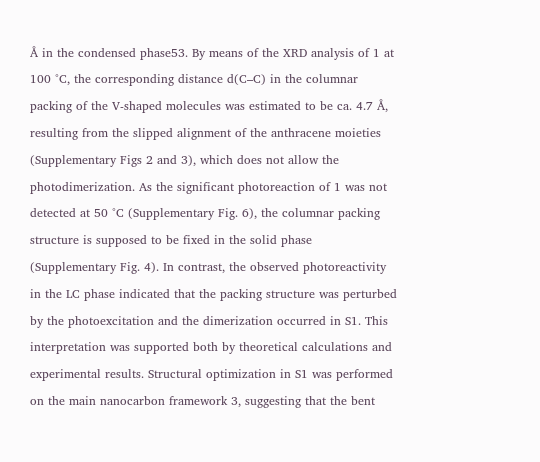Å in the condensed phase53. By means of the XRD analysis of 1 at 100 °C, the corresponding distance d(C–C) in the columnar packing of the V-shaped molecules was estimated to be ca. 4.7 Å, resulting from the slipped alignment of the anthracene moieties (Supplementary Figs 2 and 3), which does not allow the photodimerization. As the significant photoreaction of 1 was not detected at 50 °C (Supplementary Fig. 6), the columnar packing structure is supposed to be fixed in the solid phase (Supplementary Fig. 4). In contrast, the observed photoreactivity in the LC phase indicated that the packing structure was perturbed by the photoexcitation and the dimerization occurred in S1. This interpretation was supported both by theoretical calculations and experimental results. Structural optimization in S1 was performed on the main nanocarbon framework 3, suggesting that the bent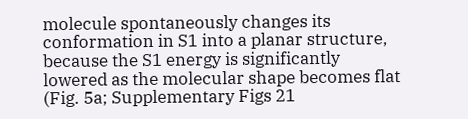molecule spontaneously changes its conformation in S1 into a planar structure, because the S1 energy is significantly lowered as the molecular shape becomes flat (Fig. 5a; Supplementary Figs 21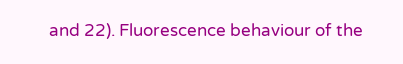and 22). Fluorescence behaviour of the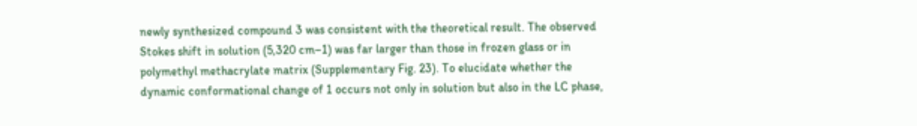newly synthesized compound 3 was consistent with the theoretical result. The observed Stokes shift in solution (5,320 cm–1) was far larger than those in frozen glass or in polymethyl methacrylate matrix (Supplementary Fig. 23). To elucidate whether the dynamic conformational change of 1 occurs not only in solution but also in the LC phase,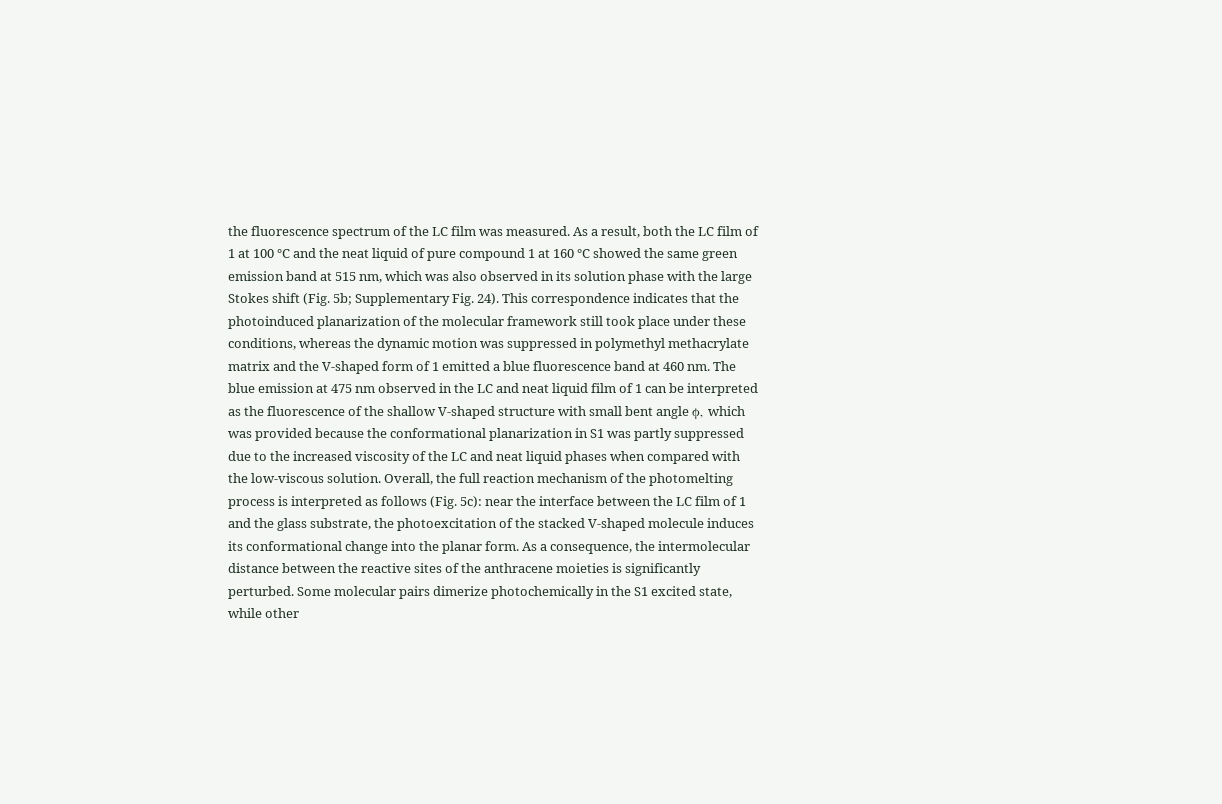the fluorescence spectrum of the LC film was measured. As a result, both the LC film of 1 at 100 °C and the neat liquid of pure compound 1 at 160 °C showed the same green emission band at 515 nm, which was also observed in its solution phase with the large Stokes shift (Fig. 5b; Supplementary Fig. 24). This correspondence indicates that the photoinduced planarization of the molecular framework still took place under these conditions, whereas the dynamic motion was suppressed in polymethyl methacrylate matrix and the V-shaped form of 1 emitted a blue fluorescence band at 460 nm. The blue emission at 475 nm observed in the LC and neat liquid film of 1 can be interpreted as the fluorescence of the shallow V-shaped structure with small bent angle ϕ, which was provided because the conformational planarization in S1 was partly suppressed due to the increased viscosity of the LC and neat liquid phases when compared with the low-viscous solution. Overall, the full reaction mechanism of the photomelting process is interpreted as follows (Fig. 5c): near the interface between the LC film of 1 and the glass substrate, the photoexcitation of the stacked V-shaped molecule induces its conformational change into the planar form. As a consequence, the intermolecular distance between the reactive sites of the anthracene moieties is significantly perturbed. Some molecular pairs dimerize photochemically in the S1 excited state, while other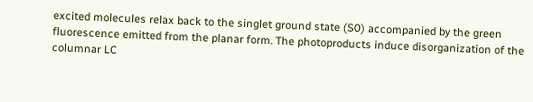excited molecules relax back to the singlet ground state (S0) accompanied by the green fluorescence emitted from the planar form. The photoproducts induce disorganization of the columnar LC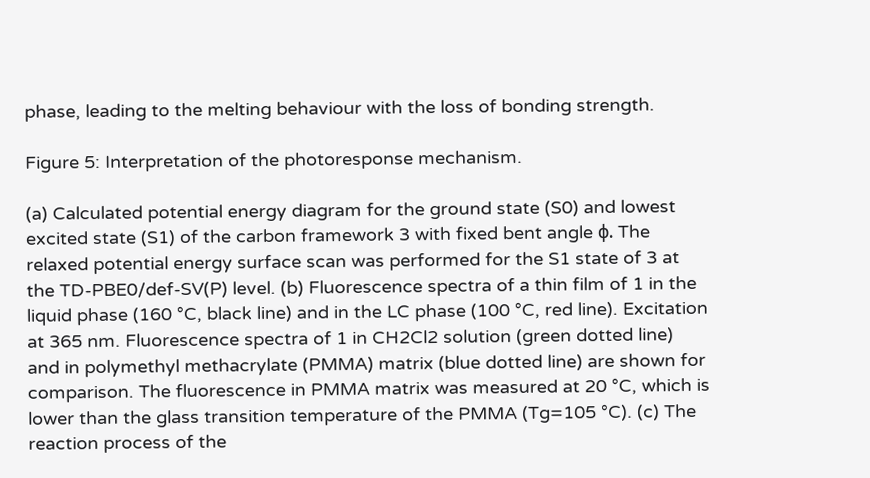phase, leading to the melting behaviour with the loss of bonding strength.

Figure 5: Interpretation of the photoresponse mechanism.

(a) Calculated potential energy diagram for the ground state (S0) and lowest excited state (S1) of the carbon framework 3 with fixed bent angle ϕ. The relaxed potential energy surface scan was performed for the S1 state of 3 at the TD-PBE0/def-SV(P) level. (b) Fluorescence spectra of a thin film of 1 in the liquid phase (160 °C, black line) and in the LC phase (100 °C, red line). Excitation at 365 nm. Fluorescence spectra of 1 in CH2Cl2 solution (green dotted line) and in polymethyl methacrylate (PMMA) matrix (blue dotted line) are shown for comparison. The fluorescence in PMMA matrix was measured at 20 °C, which is lower than the glass transition temperature of the PMMA (Tg=105 °C). (c) The reaction process of the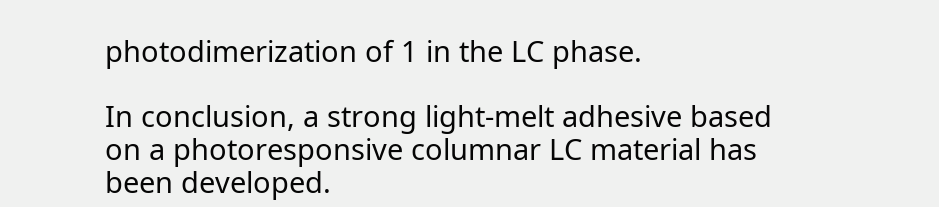photodimerization of 1 in the LC phase.

In conclusion, a strong light-melt adhesive based on a photoresponsive columnar LC material has been developed.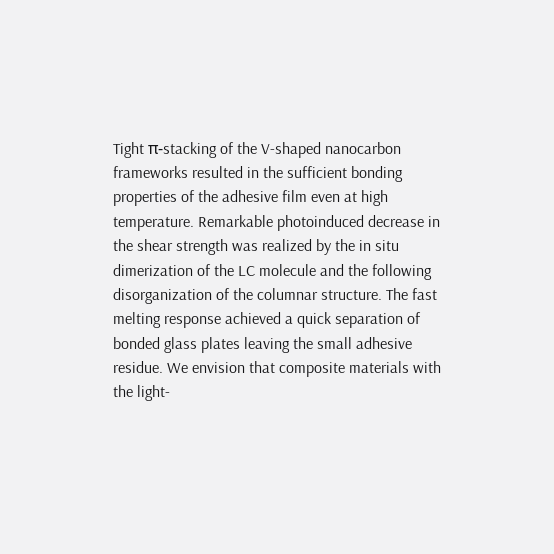Tight π-stacking of the V-shaped nanocarbon frameworks resulted in the sufficient bonding properties of the adhesive film even at high temperature. Remarkable photoinduced decrease in the shear strength was realized by the in situ dimerization of the LC molecule and the following disorganization of the columnar structure. The fast melting response achieved a quick separation of bonded glass plates leaving the small adhesive residue. We envision that composite materials with the light-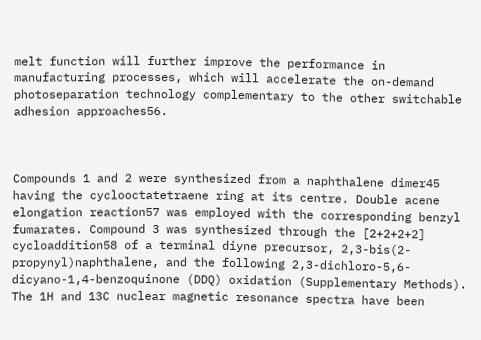melt function will further improve the performance in manufacturing processes, which will accelerate the on-demand photoseparation technology complementary to the other switchable adhesion approaches56.



Compounds 1 and 2 were synthesized from a naphthalene dimer45 having the cyclooctatetraene ring at its centre. Double acene elongation reaction57 was employed with the corresponding benzyl fumarates. Compound 3 was synthesized through the [2+2+2+2] cycloaddition58 of a terminal diyne precursor, 2,3-bis(2-propynyl)naphthalene, and the following 2,3-dichloro-5,6-dicyano-1,4-benzoquinone (DDQ) oxidation (Supplementary Methods). The 1H and 13C nuclear magnetic resonance spectra have been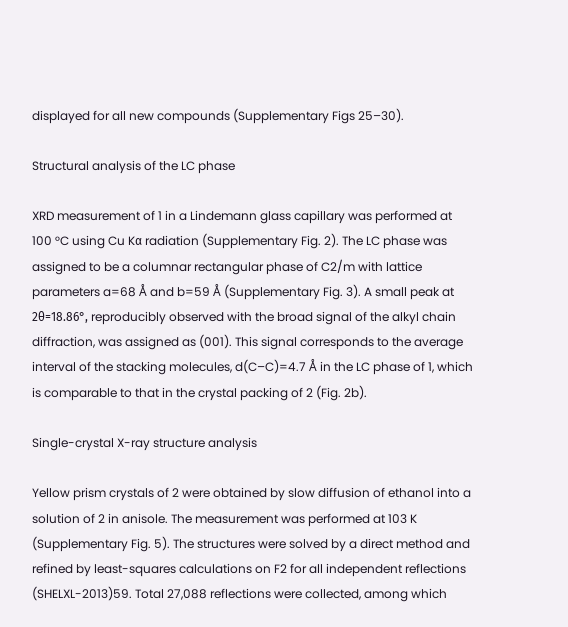displayed for all new compounds (Supplementary Figs 25–30).

Structural analysis of the LC phase

XRD measurement of 1 in a Lindemann glass capillary was performed at 100 °C using Cu Kα radiation (Supplementary Fig. 2). The LC phase was assigned to be a columnar rectangular phase of C2/m with lattice parameters a=68 Å and b=59 Å (Supplementary Fig. 3). A small peak at 2θ=18.86°, reproducibly observed with the broad signal of the alkyl chain diffraction, was assigned as (001). This signal corresponds to the average interval of the stacking molecules, d(C–C)=4.7 Å in the LC phase of 1, which is comparable to that in the crystal packing of 2 (Fig. 2b).

Single-crystal X-ray structure analysis

Yellow prism crystals of 2 were obtained by slow diffusion of ethanol into a solution of 2 in anisole. The measurement was performed at 103 K (Supplementary Fig. 5). The structures were solved by a direct method and refined by least-squares calculations on F2 for all independent reflections (SHELXL-2013)59. Total 27,088 reflections were collected, among which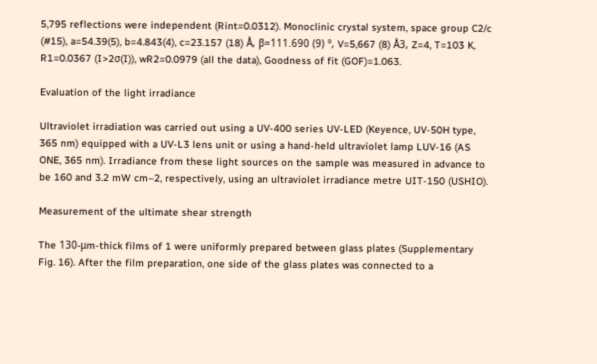5,795 reflections were independent (Rint=0.0312). Monoclinic crystal system, space group C2/c (#15), a=54.39(5), b=4.843(4), c=23.157 (18) Å, β=111.690 (9) °, V=5,667 (8) Å3, Z=4, T=103 K, R1=0.0367 (I>2σ(I)), wR2=0.0979 (all the data), Goodness of fit (GOF)=1.063.

Evaluation of the light irradiance

Ultraviolet irradiation was carried out using a UV-400 series UV-LED (Keyence, UV-50H type, 365 nm) equipped with a UV-L3 lens unit or using a hand-held ultraviolet lamp LUV-16 (AS ONE, 365 nm). Irradiance from these light sources on the sample was measured in advance to be 160 and 3.2 mW cm–2, respectively, using an ultraviolet irradiance metre UIT-150 (USHIO).

Measurement of the ultimate shear strength

The 130-μm-thick films of 1 were uniformly prepared between glass plates (Supplementary Fig. 16). After the film preparation, one side of the glass plates was connected to a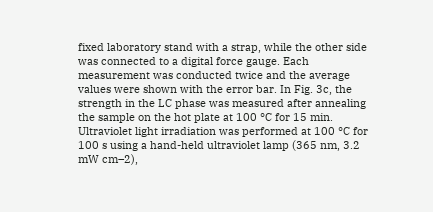fixed laboratory stand with a strap, while the other side was connected to a digital force gauge. Each measurement was conducted twice and the average values were shown with the error bar. In Fig. 3c, the strength in the LC phase was measured after annealing the sample on the hot plate at 100 °C for 15 min. Ultraviolet light irradiation was performed at 100 °C for 100 s using a hand-held ultraviolet lamp (365 nm, 3.2 mW cm–2),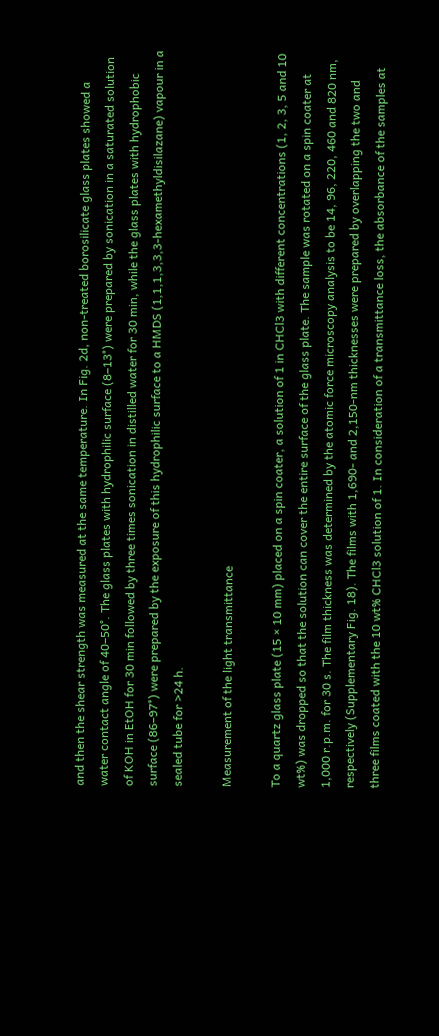and then the shear strength was measured at the same temperature. In Fig. 2d, non-treated borosilicate glass plates showed a water contact angle of 40–50°. The glass plates with hydrophilic surface (8–13°) were prepared by sonication in a saturated solution of KOH in EtOH for 30 min followed by three times sonication in distilled water for 30 min, while the glass plates with hydrophobic surface (86–97°) were prepared by the exposure of this hydrophilic surface to a HMDS (1,1,1,3,3,3-hexamethyldisilazane) vapour in a sealed tube for >24 h.

Measurement of the light transmittance

To a quartz glass plate (15 × 10 mm) placed on a spin coater, a solution of 1 in CHCl3 with different concentrations (1, 2, 3, 5 and 10 wt%) was dropped so that the solution can cover the entire surface of the glass plate. The sample was rotated on a spin coater at 1,000 r.p.m. for 30 s. The film thickness was determined by the atomic force microscopy analysis to be 14, 96, 220, 460 and 820 nm, respectively (Supplementary Fig. 18). The films with 1,690- and 2,150-nm thicknesses were prepared by overlapping the two and three films coated with the 10 wt% CHCl3 solution of 1. In consideration of a transmittance loss, the absorbance of the samples at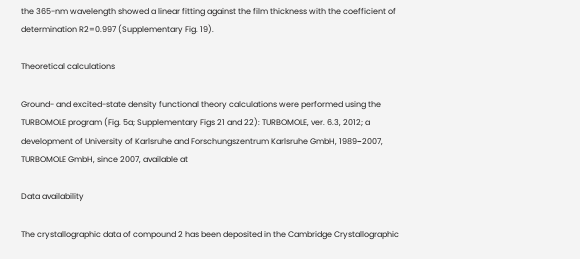the 365-nm wavelength showed a linear fitting against the film thickness with the coefficient of determination R2=0.997 (Supplementary Fig. 19).

Theoretical calculations

Ground- and excited-state density functional theory calculations were performed using the TURBOMOLE program (Fig. 5a; Supplementary Figs 21 and 22): TURBOMOLE, ver. 6.3, 2012; a development of University of Karlsruhe and Forschungszentrum Karlsruhe GmbH, 1989−2007, TURBOMOLE GmbH, since 2007, available at

Data availability

The crystallographic data of compound 2 has been deposited in the Cambridge Crystallographic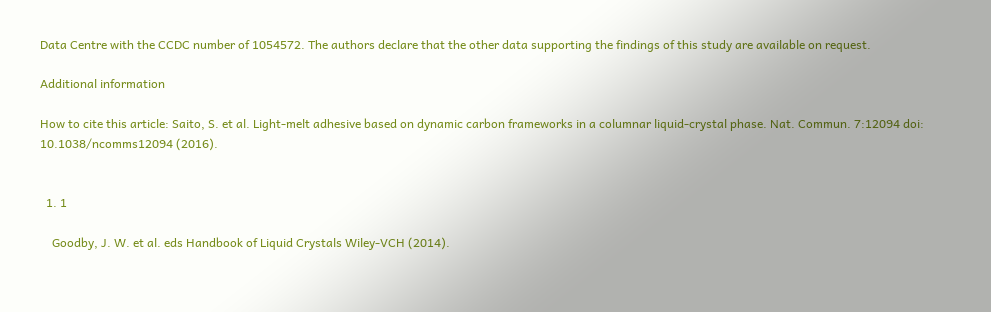Data Centre with the CCDC number of 1054572. The authors declare that the other data supporting the findings of this study are available on request.

Additional information

How to cite this article: Saito, S. et al. Light-melt adhesive based on dynamic carbon frameworks in a columnar liquid-crystal phase. Nat. Commun. 7:12094 doi: 10.1038/ncomms12094 (2016).


  1. 1

    Goodby, J. W. et al. eds Handbook of Liquid Crystals Wiley-VCH (2014).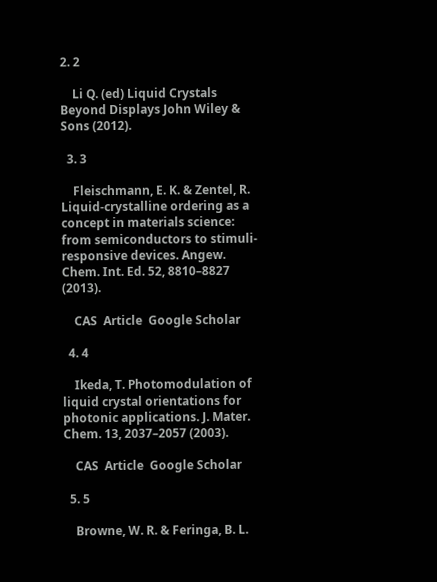2. 2

    Li Q. (ed) Liquid Crystals Beyond Displays John Wiley & Sons (2012).

  3. 3

    Fleischmann, E. K. & Zentel, R. Liquid-crystalline ordering as a concept in materials science: from semiconductors to stimuli-responsive devices. Angew. Chem. Int. Ed. 52, 8810–8827 (2013).

    CAS  Article  Google Scholar

  4. 4

    Ikeda, T. Photomodulation of liquid crystal orientations for photonic applications. J. Mater. Chem. 13, 2037–2057 (2003).

    CAS  Article  Google Scholar

  5. 5

    Browne, W. R. & Feringa, B. L.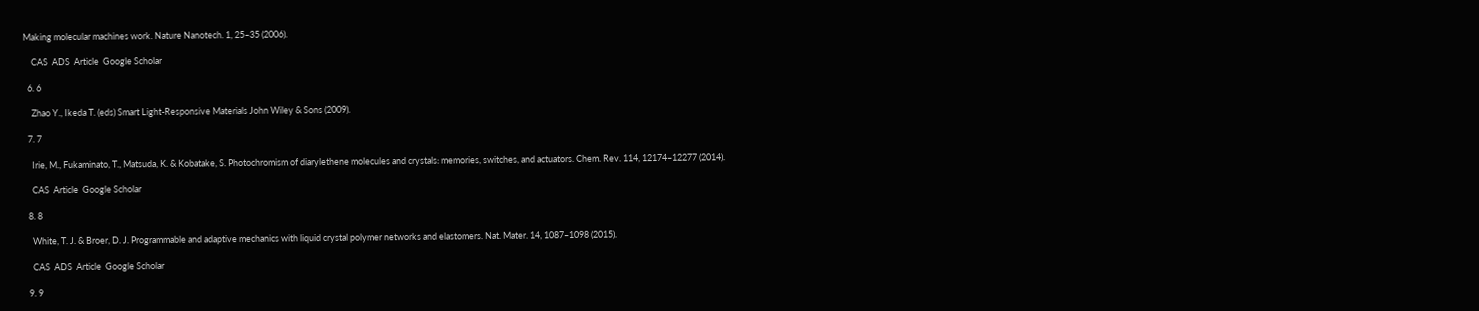Making molecular machines work. Nature Nanotech. 1, 25–35 (2006).

    CAS  ADS  Article  Google Scholar

  6. 6

    Zhao Y., Ikeda T. (eds) Smart Light-Responsive Materials John Wiley & Sons (2009).

  7. 7

    Irie, M., Fukaminato, T., Matsuda, K. & Kobatake, S. Photochromism of diarylethene molecules and crystals: memories, switches, and actuators. Chem. Rev. 114, 12174–12277 (2014).

    CAS  Article  Google Scholar

  8. 8

    White, T. J. & Broer, D. J. Programmable and adaptive mechanics with liquid crystal polymer networks and elastomers. Nat. Mater. 14, 1087–1098 (2015).

    CAS  ADS  Article  Google Scholar

  9. 9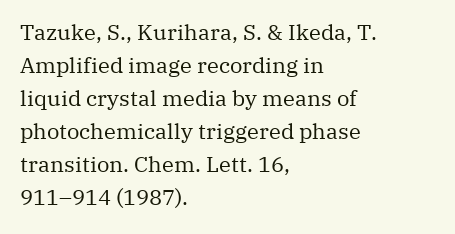Tazuke, S., Kurihara, S. & Ikeda, T. Amplified image recording in liquid crystal media by means of photochemically triggered phase transition. Chem. Lett. 16, 911–914 (1987).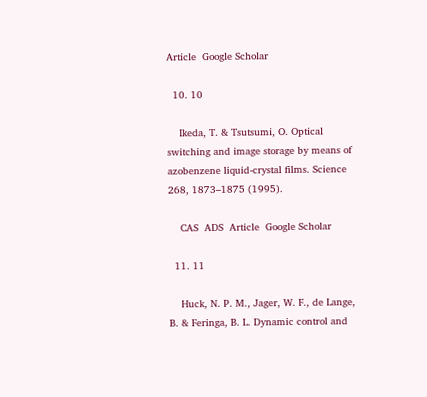Article  Google Scholar

  10. 10

    Ikeda, T. & Tsutsumi, O. Optical switching and image storage by means of azobenzene liquid-crystal films. Science 268, 1873–1875 (1995).

    CAS  ADS  Article  Google Scholar

  11. 11

    Huck, N. P. M., Jager, W. F., de Lange, B. & Feringa, B. L. Dynamic control and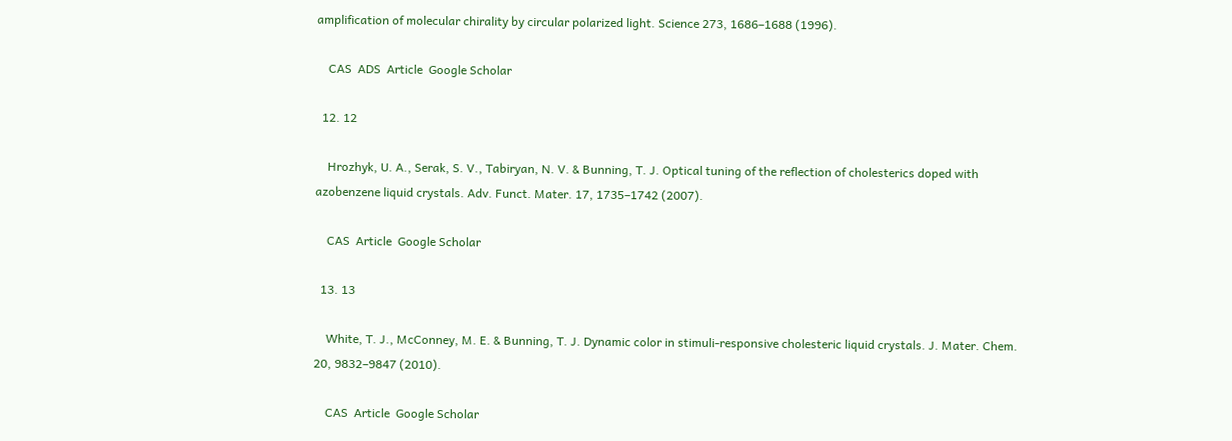amplification of molecular chirality by circular polarized light. Science 273, 1686–1688 (1996).

    CAS  ADS  Article  Google Scholar

  12. 12

    Hrozhyk, U. A., Serak, S. V., Tabiryan, N. V. & Bunning, T. J. Optical tuning of the reflection of cholesterics doped with azobenzene liquid crystals. Adv. Funct. Mater. 17, 1735–1742 (2007).

    CAS  Article  Google Scholar

  13. 13

    White, T. J., McConney, M. E. & Bunning, T. J. Dynamic color in stimuli-responsive cholesteric liquid crystals. J. Mater. Chem. 20, 9832–9847 (2010).

    CAS  Article  Google Scholar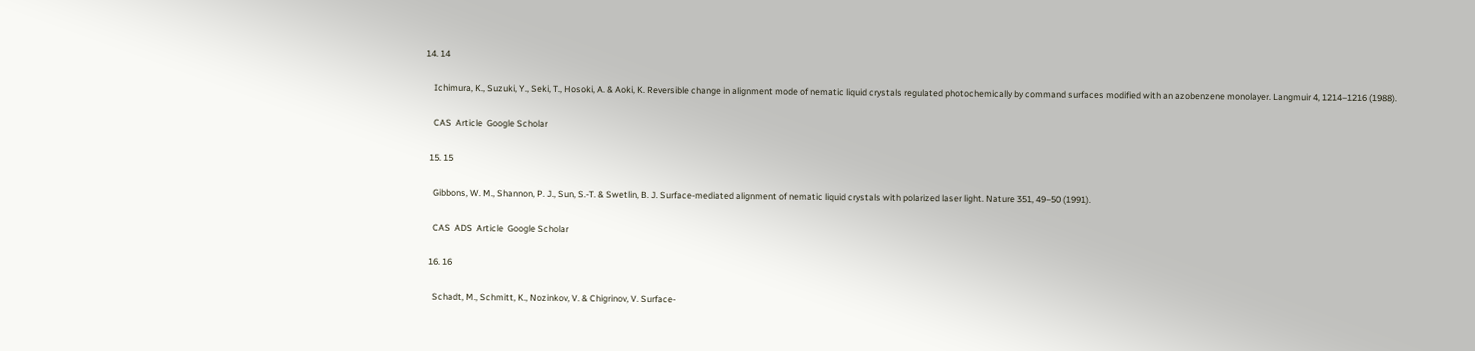14. 14

    Ichimura, K., Suzuki, Y., Seki, T., Hosoki, A. & Aoki, K. Reversible change in alignment mode of nematic liquid crystals regulated photochemically by command surfaces modified with an azobenzene monolayer. Langmuir 4, 1214–1216 (1988).

    CAS  Article  Google Scholar

  15. 15

    Gibbons, W. M., Shannon, P. J., Sun, S.-T. & Swetlin, B. J. Surface-mediated alignment of nematic liquid crystals with polarized laser light. Nature 351, 49–50 (1991).

    CAS  ADS  Article  Google Scholar

  16. 16

    Schadt, M., Schmitt, K., Nozinkov, V. & Chigrinov, V. Surface-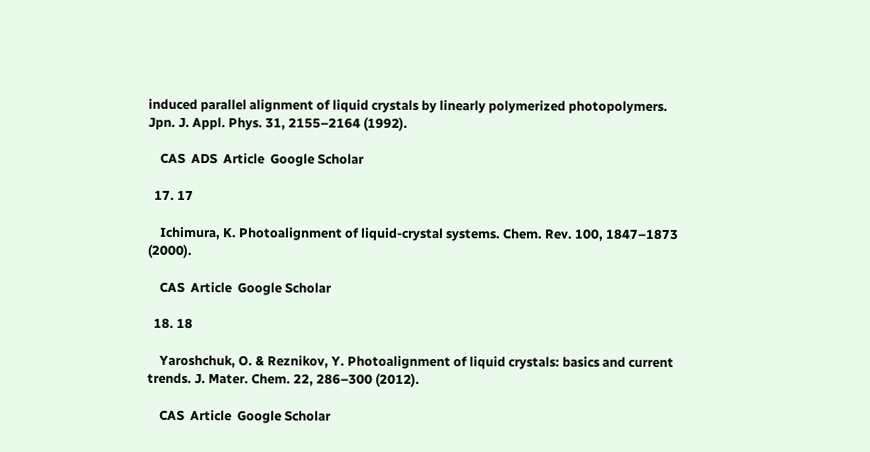induced parallel alignment of liquid crystals by linearly polymerized photopolymers. Jpn. J. Appl. Phys. 31, 2155–2164 (1992).

    CAS  ADS  Article  Google Scholar

  17. 17

    Ichimura, K. Photoalignment of liquid-crystal systems. Chem. Rev. 100, 1847–1873 (2000).

    CAS  Article  Google Scholar

  18. 18

    Yaroshchuk, O. & Reznikov, Y. Photoalignment of liquid crystals: basics and current trends. J. Mater. Chem. 22, 286–300 (2012).

    CAS  Article  Google Scholar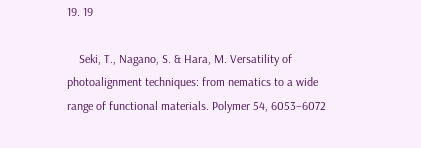19. 19

    Seki, T., Nagano, S. & Hara, M. Versatility of photoalignment techniques: from nematics to a wide range of functional materials. Polymer 54, 6053–6072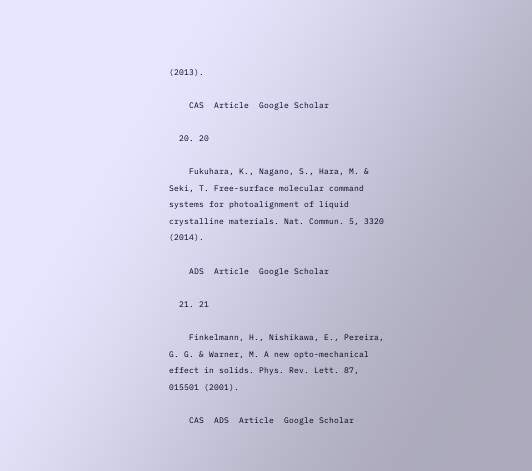(2013).

    CAS  Article  Google Scholar

  20. 20

    Fukuhara, K., Nagano, S., Hara, M. & Seki, T. Free-surface molecular command systems for photoalignment of liquid crystalline materials. Nat. Commun. 5, 3320 (2014).

    ADS  Article  Google Scholar

  21. 21

    Finkelmann, H., Nishikawa, E., Pereira, G. G. & Warner, M. A new opto-mechanical effect in solids. Phys. Rev. Lett. 87, 015501 (2001).

    CAS  ADS  Article  Google Scholar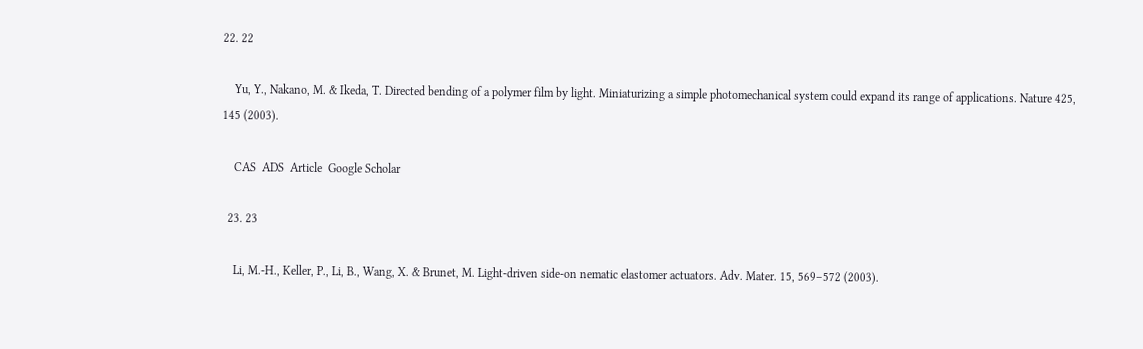22. 22

    Yu, Y., Nakano, M. & Ikeda, T. Directed bending of a polymer film by light. Miniaturizing a simple photomechanical system could expand its range of applications. Nature 425, 145 (2003).

    CAS  ADS  Article  Google Scholar

  23. 23

    Li, M.-H., Keller, P., Li, B., Wang, X. & Brunet, M. Light-driven side-on nematic elastomer actuators. Adv. Mater. 15, 569–572 (2003).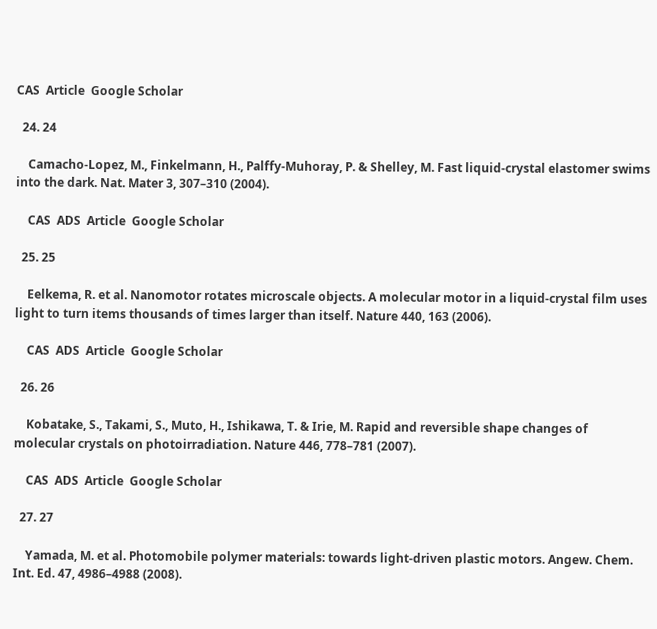CAS  Article  Google Scholar

  24. 24

    Camacho-Lopez, M., Finkelmann, H., Palffy-Muhoray, P. & Shelley, M. Fast liquid-crystal elastomer swims into the dark. Nat. Mater 3, 307–310 (2004).

    CAS  ADS  Article  Google Scholar

  25. 25

    Eelkema, R. et al. Nanomotor rotates microscale objects. A molecular motor in a liquid-crystal film uses light to turn items thousands of times larger than itself. Nature 440, 163 (2006).

    CAS  ADS  Article  Google Scholar

  26. 26

    Kobatake, S., Takami, S., Muto, H., Ishikawa, T. & Irie, M. Rapid and reversible shape changes of molecular crystals on photoirradiation. Nature 446, 778–781 (2007).

    CAS  ADS  Article  Google Scholar

  27. 27

    Yamada, M. et al. Photomobile polymer materials: towards light-driven plastic motors. Angew. Chem. Int. Ed. 47, 4986–4988 (2008).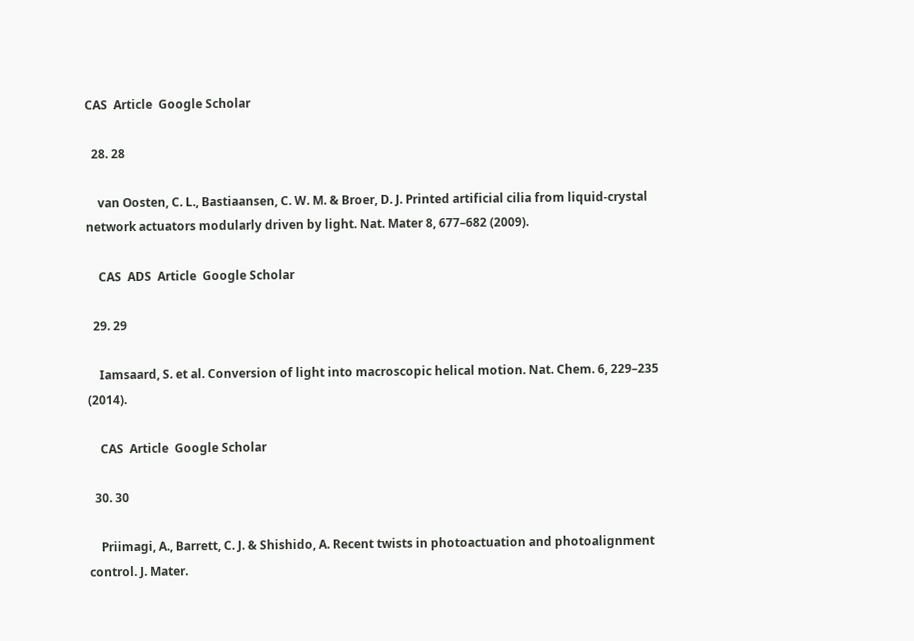CAS  Article  Google Scholar

  28. 28

    van Oosten, C. L., Bastiaansen, C. W. M. & Broer, D. J. Printed artificial cilia from liquid-crystal network actuators modularly driven by light. Nat. Mater 8, 677–682 (2009).

    CAS  ADS  Article  Google Scholar

  29. 29

    Iamsaard, S. et al. Conversion of light into macroscopic helical motion. Nat. Chem. 6, 229–235 (2014).

    CAS  Article  Google Scholar

  30. 30

    Priimagi, A., Barrett, C. J. & Shishido, A. Recent twists in photoactuation and photoalignment control. J. Mater.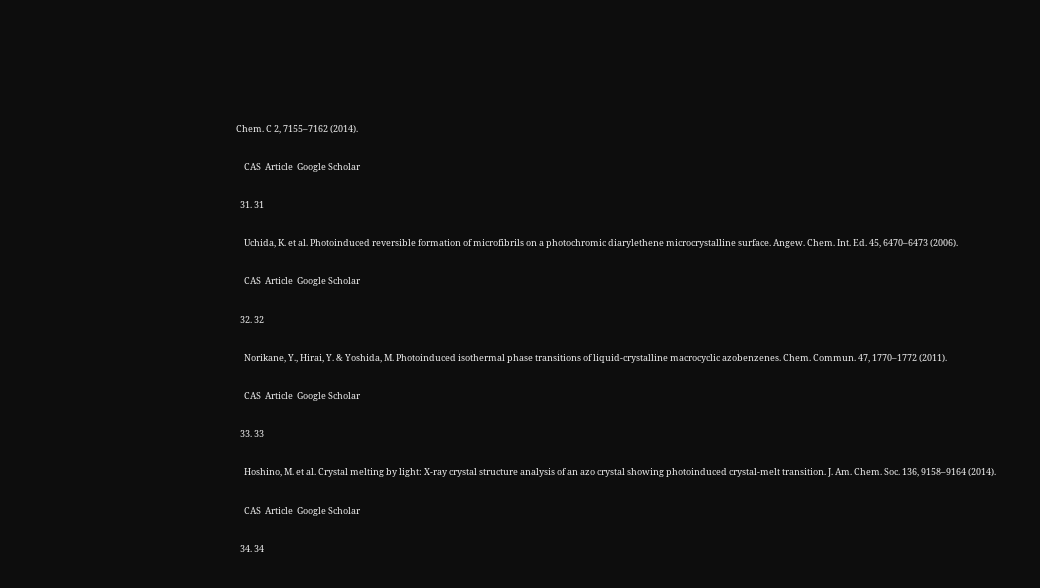Chem. C 2, 7155–7162 (2014).

    CAS  Article  Google Scholar

  31. 31

    Uchida, K. et al. Photoinduced reversible formation of microfibrils on a photochromic diarylethene microcrystalline surface. Angew. Chem. Int. Ed. 45, 6470–6473 (2006).

    CAS  Article  Google Scholar

  32. 32

    Norikane, Y., Hirai, Y. & Yoshida, M. Photoinduced isothermal phase transitions of liquid-crystalline macrocyclic azobenzenes. Chem. Commun. 47, 1770–1772 (2011).

    CAS  Article  Google Scholar

  33. 33

    Hoshino, M. et al. Crystal melting by light: X-ray crystal structure analysis of an azo crystal showing photoinduced crystal-melt transition. J. Am. Chem. Soc. 136, 9158–9164 (2014).

    CAS  Article  Google Scholar

  34. 34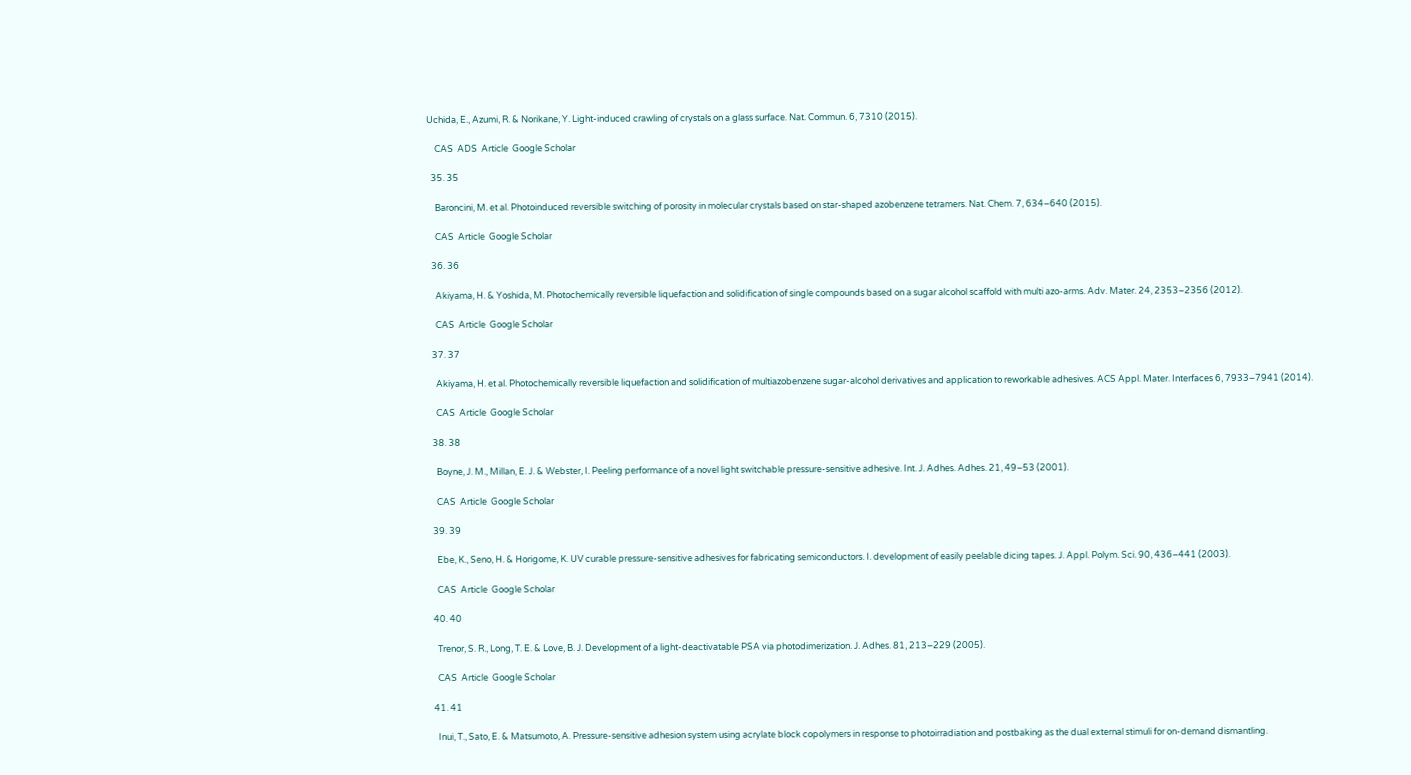Uchida, E., Azumi, R. & Norikane, Y. Light-induced crawling of crystals on a glass surface. Nat. Commun. 6, 7310 (2015).

    CAS  ADS  Article  Google Scholar

  35. 35

    Baroncini, M. et al. Photoinduced reversible switching of porosity in molecular crystals based on star-shaped azobenzene tetramers. Nat. Chem. 7, 634–640 (2015).

    CAS  Article  Google Scholar

  36. 36

    Akiyama, H. & Yoshida, M. Photochemically reversible liquefaction and solidification of single compounds based on a sugar alcohol scaffold with multi azo-arms. Adv. Mater. 24, 2353–2356 (2012).

    CAS  Article  Google Scholar

  37. 37

    Akiyama, H. et al. Photochemically reversible liquefaction and solidification of multiazobenzene sugar-alcohol derivatives and application to reworkable adhesives. ACS Appl. Mater. Interfaces 6, 7933–7941 (2014).

    CAS  Article  Google Scholar

  38. 38

    Boyne, J. M., Millan, E. J. & Webster, I. Peeling performance of a novel light switchable pressure-sensitive adhesive. Int. J. Adhes. Adhes. 21, 49–53 (2001).

    CAS  Article  Google Scholar

  39. 39

    Ebe, K., Seno, H. & Horigome, K. UV curable pressure-sensitive adhesives for fabricating semiconductors. I. development of easily peelable dicing tapes. J. Appl. Polym. Sci. 90, 436–441 (2003).

    CAS  Article  Google Scholar

  40. 40

    Trenor, S. R., Long, T. E. & Love, B. J. Development of a light-deactivatable PSA via photodimerization. J. Adhes. 81, 213–229 (2005).

    CAS  Article  Google Scholar

  41. 41

    Inui, T., Sato, E. & Matsumoto, A. Pressure-sensitive adhesion system using acrylate block copolymers in response to photoirradiation and postbaking as the dual external stimuli for on-demand dismantling.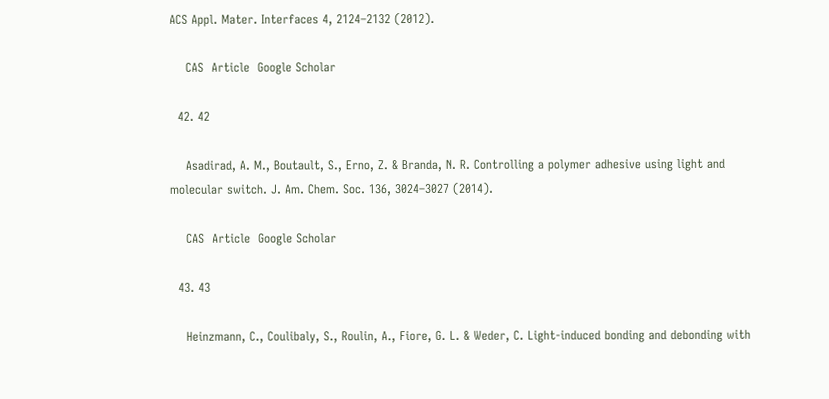ACS Appl. Mater. Interfaces 4, 2124–2132 (2012).

    CAS  Article  Google Scholar

  42. 42

    Asadirad, A. M., Boutault, S., Erno, Z. & Branda, N. R. Controlling a polymer adhesive using light and molecular switch. J. Am. Chem. Soc. 136, 3024–3027 (2014).

    CAS  Article  Google Scholar

  43. 43

    Heinzmann, C., Coulibaly, S., Roulin, A., Fiore, G. L. & Weder, C. Light-induced bonding and debonding with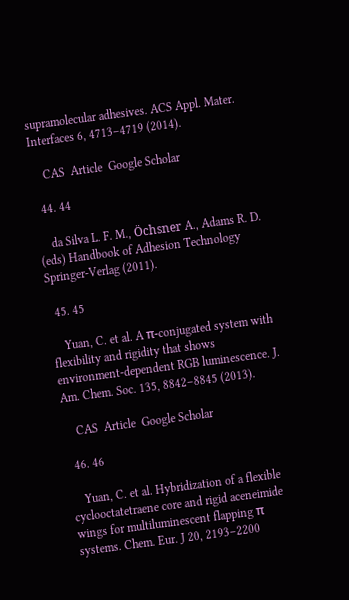supramolecular adhesives. ACS Appl. Mater. Interfaces 6, 4713–4719 (2014).

    CAS  Article  Google Scholar

  44. 44

    da Silva L. F. M., Öchsner A., Adams R. D. (eds) Handbook of Adhesion Technology Springer-Verlag (2011).

  45. 45

    Yuan, C. et al. A π-conjugated system with flexibility and rigidity that shows environment-dependent RGB luminescence. J. Am. Chem. Soc. 135, 8842–8845 (2013).

    CAS  Article  Google Scholar

  46. 46

    Yuan, C. et al. Hybridization of a flexible cyclooctatetraene core and rigid aceneimide wings for multiluminescent flapping π systems. Chem. Eur. J 20, 2193–2200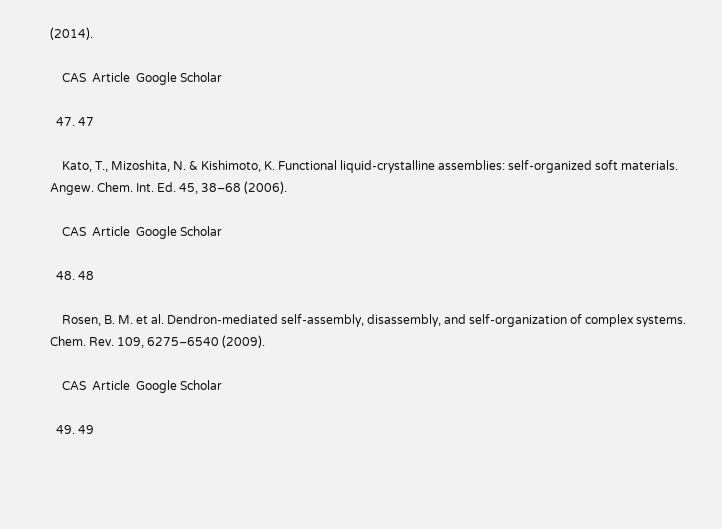(2014).

    CAS  Article  Google Scholar

  47. 47

    Kato, T., Mizoshita, N. & Kishimoto, K. Functional liquid-crystalline assemblies: self-organized soft materials. Angew. Chem. Int. Ed. 45, 38–68 (2006).

    CAS  Article  Google Scholar

  48. 48

    Rosen, B. M. et al. Dendron-mediated self-assembly, disassembly, and self-organization of complex systems. Chem. Rev. 109, 6275–6540 (2009).

    CAS  Article  Google Scholar

  49. 49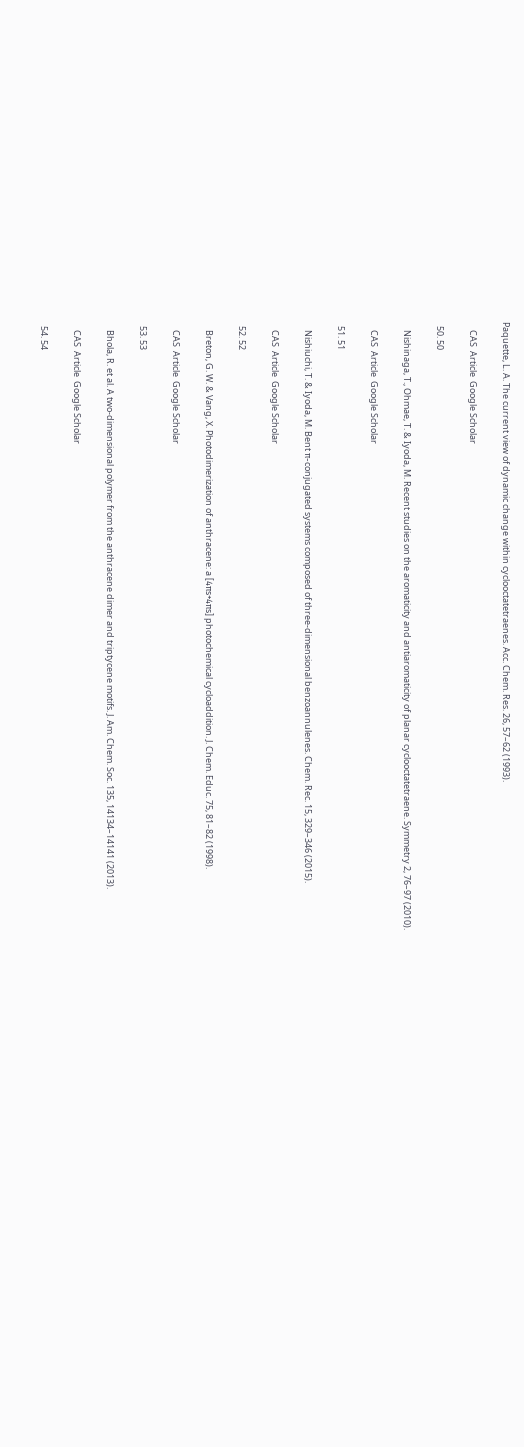Paquette, L. A. The current view of dynamic change within cyclooctatetraenes. Acc. Chem. Res. 26, 57–62 (1993).

    CAS  Article  Google Scholar

  50. 50

    Nishinaga, T., Ohmae, T. & Iyoda, M. Recent studies on the aromaticity and antiaromaticity of planar cyclooctatetraene. Symmetry 2, 76–97 (2010).

    CAS  Article  Google Scholar

  51. 51

    Nishiuchi, T. & Iyoda, M. Bent π-conjugated systems composed of three-dimensional benzoannulenes. Chem. Rec. 15, 329–346 (2015).

    CAS  Article  Google Scholar

  52. 52

    Breton, G. W. & Vang, X. Photodimerization of anthracene: a [4πs+4πs] photochemical cycloaddition. J. Chem. Educ. 75, 81–82 (1998).

    CAS  Article  Google Scholar

  53. 53

    Bhola, R. et al. A two-dimensional polymer from the anthracene dimer and triptycene motifs. J. Am. Chem. Soc. 135, 14134–14141 (2013).

    CAS  Article  Google Scholar

  54. 54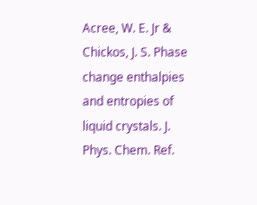Acree, W. E. Jr & Chickos, J. S. Phase change enthalpies and entropies of liquid crystals. J. Phys. Chem. Ref.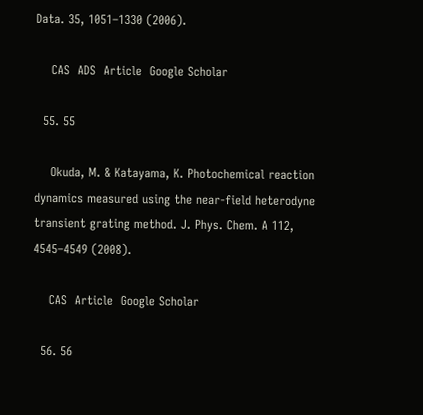Data. 35, 1051–1330 (2006).

    CAS  ADS  Article  Google Scholar

  55. 55

    Okuda, M. & Katayama, K. Photochemical reaction dynamics measured using the near-field heterodyne transient grating method. J. Phys. Chem. A 112, 4545–4549 (2008).

    CAS  Article  Google Scholar

  56. 56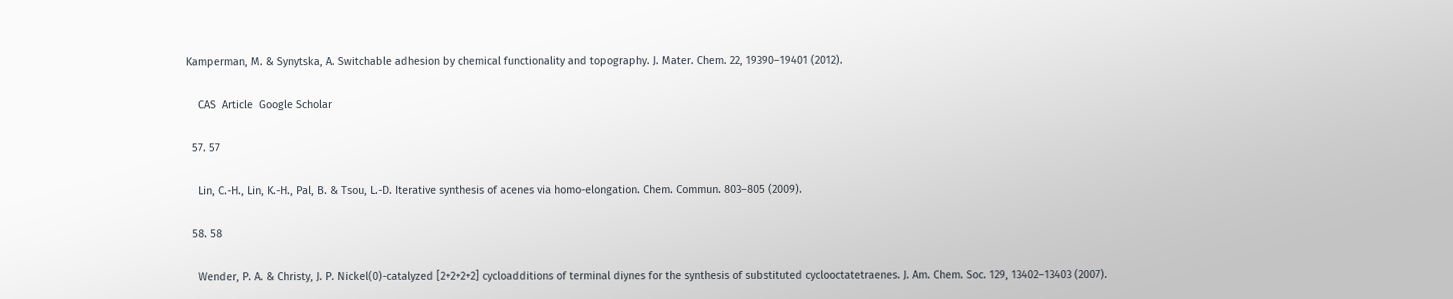Kamperman, M. & Synytska, A. Switchable adhesion by chemical functionality and topography. J. Mater. Chem. 22, 19390–19401 (2012).

    CAS  Article  Google Scholar

  57. 57

    Lin, C.-H., Lin, K.-H., Pal, B. & Tsou, L.-D. Iterative synthesis of acenes via homo-elongation. Chem. Commun. 803–805 (2009).

  58. 58

    Wender, P. A. & Christy, J. P. Nickel(0)-catalyzed [2+2+2+2] cycloadditions of terminal diynes for the synthesis of substituted cyclooctatetraenes. J. Am. Chem. Soc. 129, 13402–13403 (2007).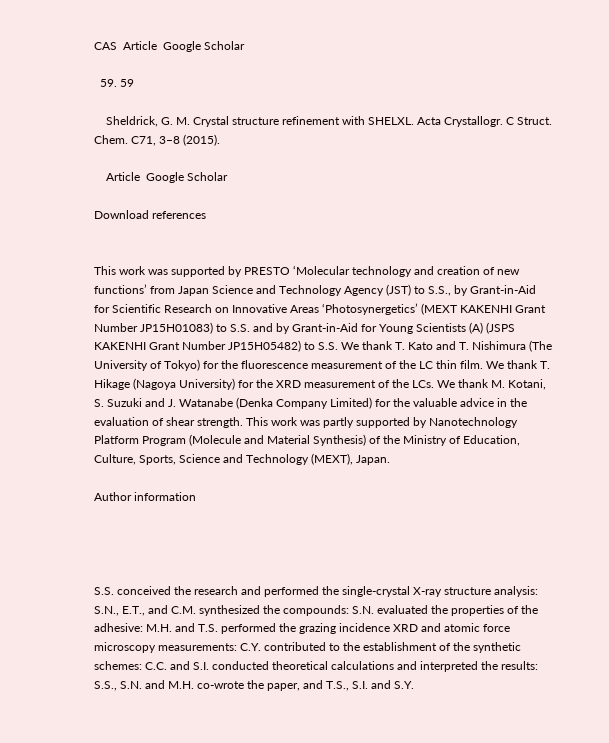CAS  Article  Google Scholar

  59. 59

    Sheldrick, G. M. Crystal structure refinement with SHELXL. Acta Crystallogr. C Struct. Chem. C71, 3–8 (2015).

    Article  Google Scholar

Download references


This work was supported by PRESTO ‘Molecular technology and creation of new functions’ from Japan Science and Technology Agency (JST) to S.S., by Grant-in-Aid for Scientific Research on Innovative Areas ‘Photosynergetics’ (MEXT KAKENHI Grant Number JP15H01083) to S.S. and by Grant-in-Aid for Young Scientists (A) (JSPS KAKENHI Grant Number JP15H05482) to S.S. We thank T. Kato and T. Nishimura (The University of Tokyo) for the fluorescence measurement of the LC thin film. We thank T. Hikage (Nagoya University) for the XRD measurement of the LCs. We thank M. Kotani, S. Suzuki and J. Watanabe (Denka Company Limited) for the valuable advice in the evaluation of shear strength. This work was partly supported by Nanotechnology Platform Program (Molecule and Material Synthesis) of the Ministry of Education, Culture, Sports, Science and Technology (MEXT), Japan.

Author information




S.S. conceived the research and performed the single-crystal X-ray structure analysis: S.N., E.T., and C.M. synthesized the compounds: S.N. evaluated the properties of the adhesive: M.H. and T.S. performed the grazing incidence XRD and atomic force microscopy measurements: C.Y. contributed to the establishment of the synthetic schemes: C.C. and S.I. conducted theoretical calculations and interpreted the results: S.S., S.N. and M.H. co-wrote the paper, and T.S., S.I. and S.Y.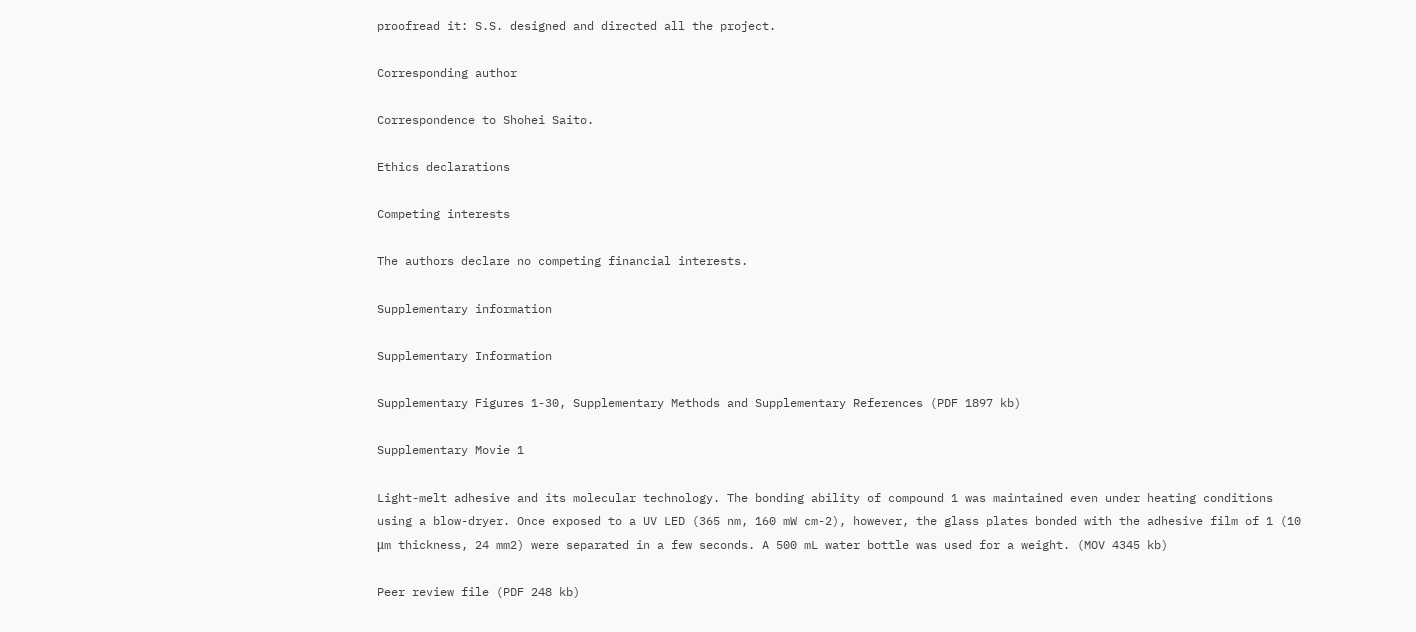proofread it: S.S. designed and directed all the project.

Corresponding author

Correspondence to Shohei Saito.

Ethics declarations

Competing interests

The authors declare no competing financial interests.

Supplementary information

Supplementary Information

Supplementary Figures 1-30, Supplementary Methods and Supplementary References (PDF 1897 kb)

Supplementary Movie 1

Light-melt adhesive and its molecular technology. The bonding ability of compound 1 was maintained even under heating conditions using a blow-dryer. Once exposed to a UV LED (365 nm, 160 mW cm-2), however, the glass plates bonded with the adhesive film of 1 (10 μm thickness, 24 mm2) were separated in a few seconds. A 500 mL water bottle was used for a weight. (MOV 4345 kb)

Peer review file (PDF 248 kb)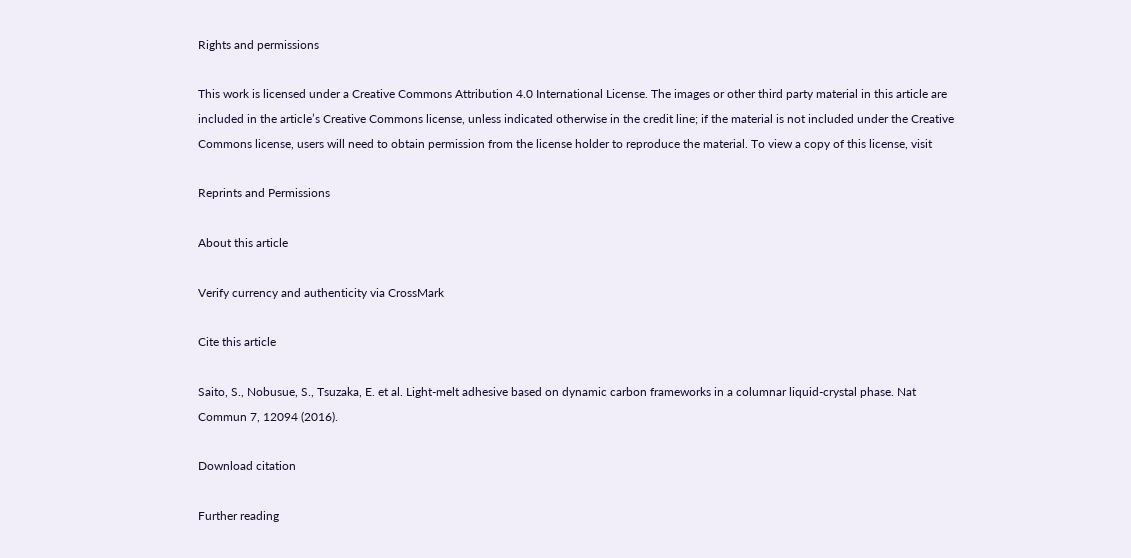Rights and permissions

This work is licensed under a Creative Commons Attribution 4.0 International License. The images or other third party material in this article are included in the article’s Creative Commons license, unless indicated otherwise in the credit line; if the material is not included under the Creative Commons license, users will need to obtain permission from the license holder to reproduce the material. To view a copy of this license, visit

Reprints and Permissions

About this article

Verify currency and authenticity via CrossMark

Cite this article

Saito, S., Nobusue, S., Tsuzaka, E. et al. Light-melt adhesive based on dynamic carbon frameworks in a columnar liquid-crystal phase. Nat Commun 7, 12094 (2016).

Download citation

Further reading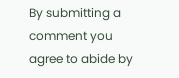By submitting a comment you agree to abide by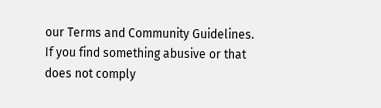our Terms and Community Guidelines. If you find something abusive or that does not comply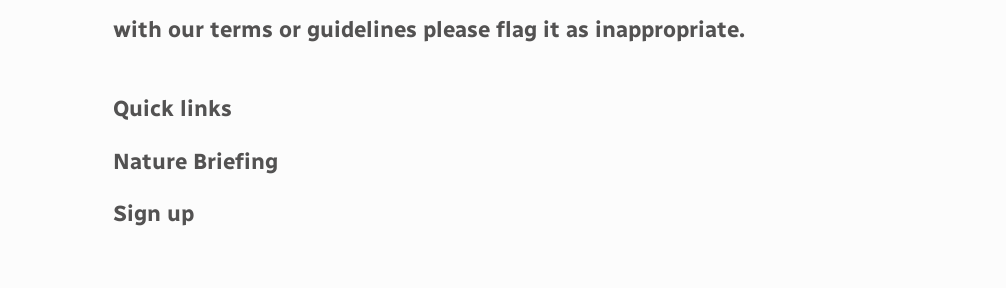with our terms or guidelines please flag it as inappropriate.


Quick links

Nature Briefing

Sign up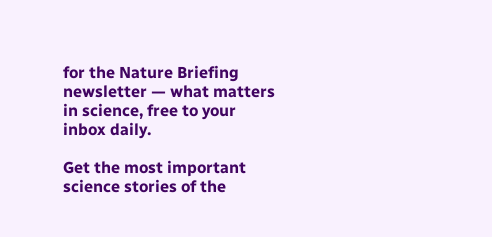for the Nature Briefing newsletter — what matters in science, free to your inbox daily.

Get the most important science stories of the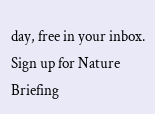day, free in your inbox. Sign up for Nature Briefing